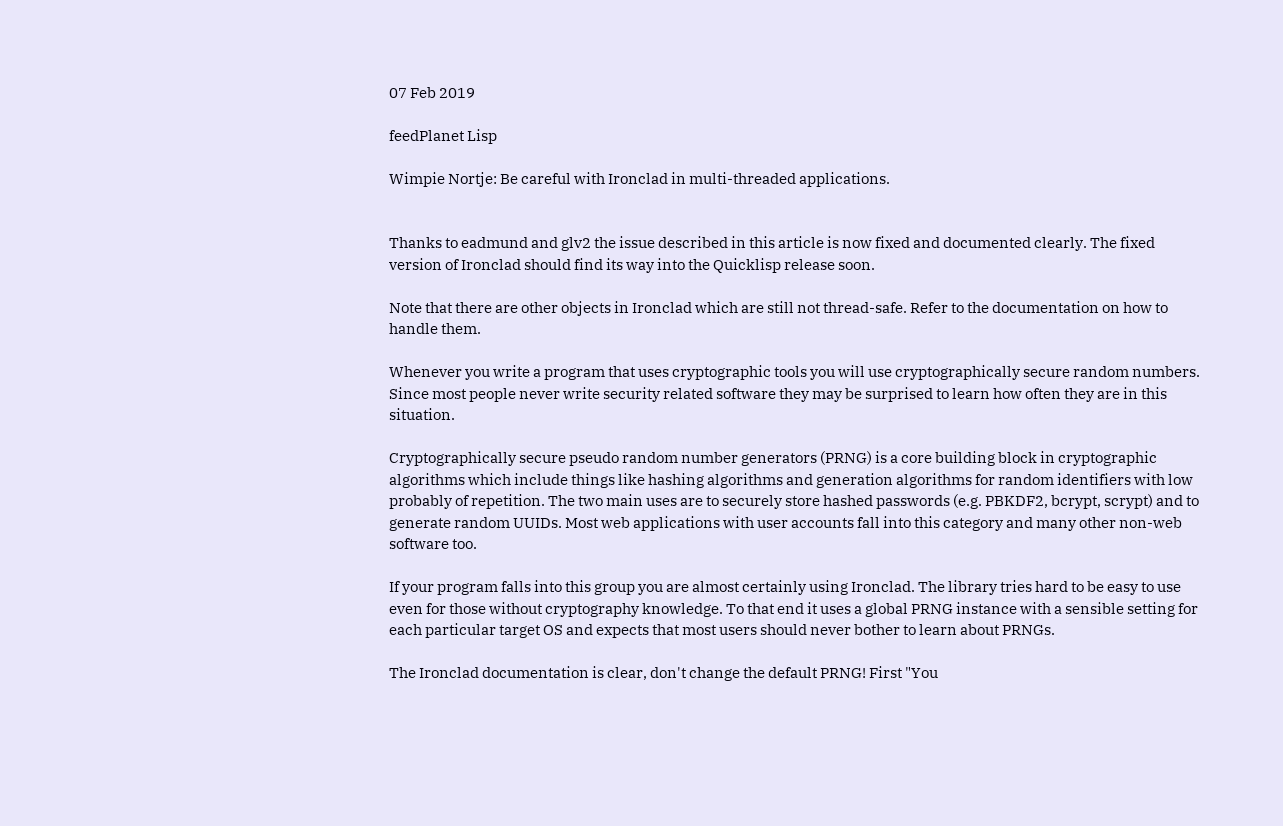07 Feb 2019

feedPlanet Lisp

Wimpie Nortje: Be careful with Ironclad in multi-threaded applications.


Thanks to eadmund and glv2 the issue described in this article is now fixed and documented clearly. The fixed version of Ironclad should find its way into the Quicklisp release soon.

Note that there are other objects in Ironclad which are still not thread-safe. Refer to the documentation on how to handle them.

Whenever you write a program that uses cryptographic tools you will use cryptographically secure random numbers. Since most people never write security related software they may be surprised to learn how often they are in this situation.

Cryptographically secure pseudo random number generators (PRNG) is a core building block in cryptographic algorithms which include things like hashing algorithms and generation algorithms for random identifiers with low probably of repetition. The two main uses are to securely store hashed passwords (e.g. PBKDF2, bcrypt, scrypt) and to generate random UUIDs. Most web applications with user accounts fall into this category and many other non-web software too.

If your program falls into this group you are almost certainly using Ironclad. The library tries hard to be easy to use even for those without cryptography knowledge. To that end it uses a global PRNG instance with a sensible setting for each particular target OS and expects that most users should never bother to learn about PRNGs.

The Ironclad documentation is clear, don't change the default PRNG! First "You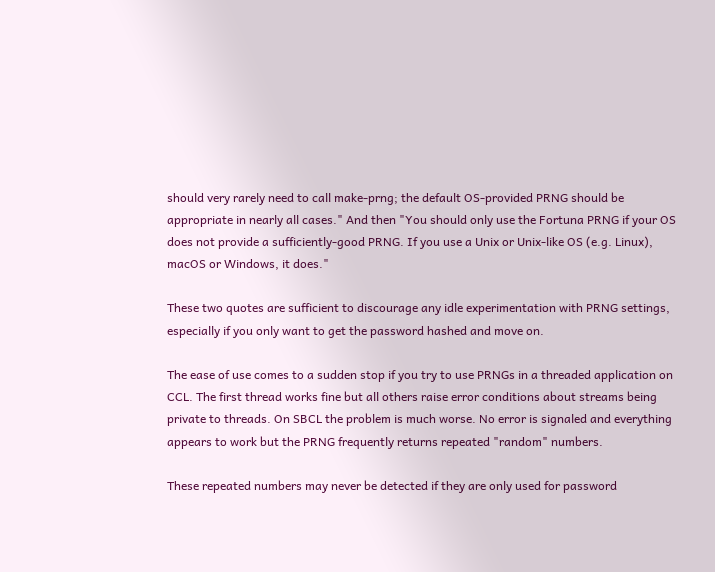should very rarely need to call make-prng; the default OS-provided PRNG should be appropriate in nearly all cases." And then "You should only use the Fortuna PRNG if your OS does not provide a sufficiently-good PRNG. If you use a Unix or Unix-like OS (e.g. Linux), macOS or Windows, it does."

These two quotes are sufficient to discourage any idle experimentation with PRNG settings, especially if you only want to get the password hashed and move on.

The ease of use comes to a sudden stop if you try to use PRNGs in a threaded application on CCL. The first thread works fine but all others raise error conditions about streams being private to threads. On SBCL the problem is much worse. No error is signaled and everything appears to work but the PRNG frequently returns repeated "random" numbers.

These repeated numbers may never be detected if they are only used for password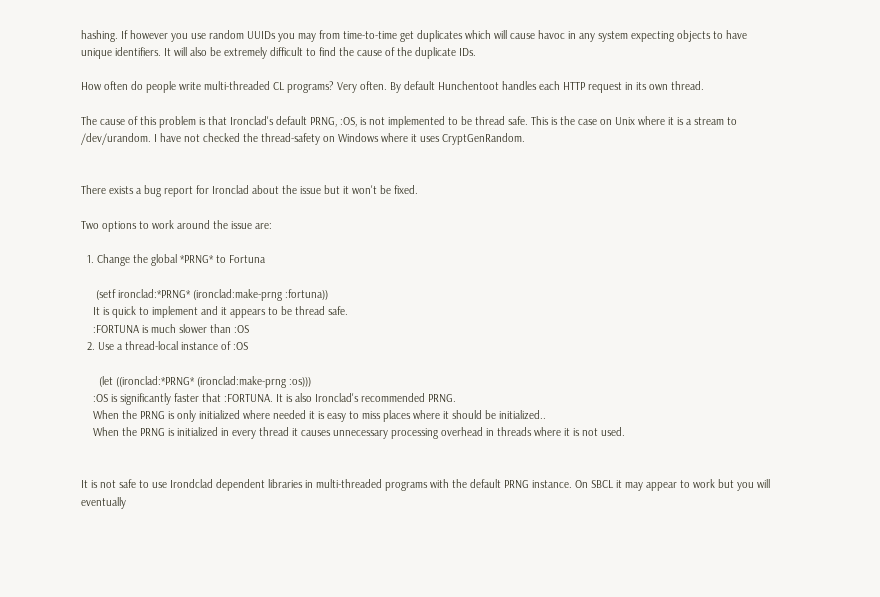hashing. If however you use random UUIDs you may from time-to-time get duplicates which will cause havoc in any system expecting objects to have unique identifiers. It will also be extremely difficult to find the cause of the duplicate IDs.

How often do people write multi-threaded CL programs? Very often. By default Hunchentoot handles each HTTP request in its own thread.

The cause of this problem is that Ironclad's default PRNG, :OS, is not implemented to be thread safe. This is the case on Unix where it is a stream to /dev/urandom. I have not checked the thread-safety on Windows where it uses CryptGenRandom.


There exists a bug report for Ironclad about the issue but it won't be fixed.

Two options to work around the issue are:

  1. Change the global *PRNG* to Fortuna

     (setf ironclad:*PRNG* (ironclad:make-prng :fortuna))
    It is quick to implement and it appears to be thread safe.
    :FORTUNA is much slower than :OS
  2. Use a thread-local instance of :OS

      (let ((ironclad:*PRNG* (ironclad:make-prng :os)))
    :OS is significantly faster that :FORTUNA. It is also Ironclad's recommended PRNG.
    When the PRNG is only initialized where needed it is easy to miss places where it should be initialized..
    When the PRNG is initialized in every thread it causes unnecessary processing overhead in threads where it is not used.


It is not safe to use Irondclad dependent libraries in multi-threaded programs with the default PRNG instance. On SBCL it may appear to work but you will eventually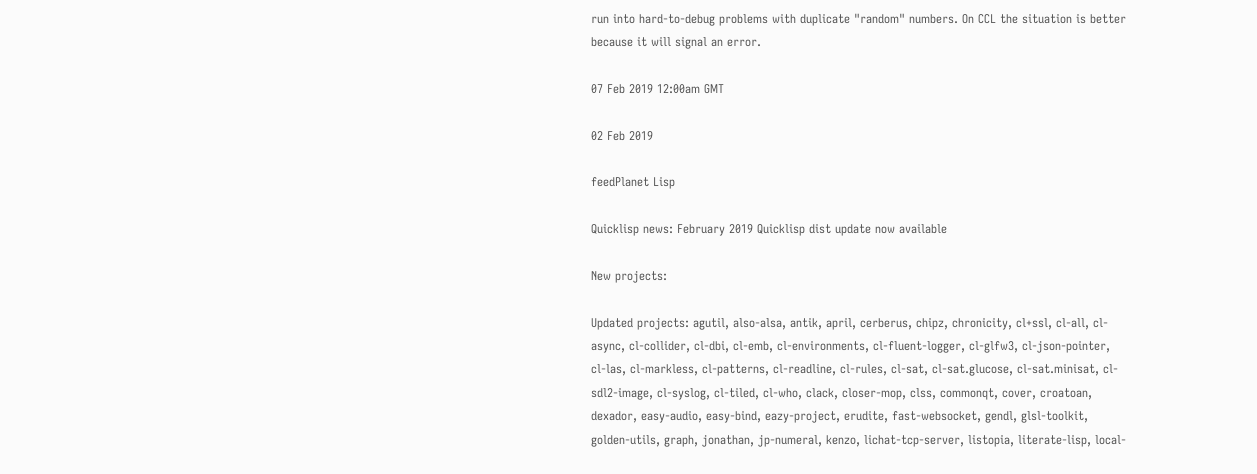run into hard-to-debug problems with duplicate "random" numbers. On CCL the situation is better because it will signal an error.

07 Feb 2019 12:00am GMT

02 Feb 2019

feedPlanet Lisp

Quicklisp news: February 2019 Quicklisp dist update now available

New projects:

Updated projects: agutil, also-alsa, antik, april, cerberus, chipz, chronicity, cl+ssl, cl-all, cl-async, cl-collider, cl-dbi, cl-emb, cl-environments, cl-fluent-logger, cl-glfw3, cl-json-pointer, cl-las, cl-markless, cl-patterns, cl-readline, cl-rules, cl-sat, cl-sat.glucose, cl-sat.minisat, cl-sdl2-image, cl-syslog, cl-tiled, cl-who, clack, closer-mop, clss, commonqt, cover, croatoan, dexador, easy-audio, easy-bind, eazy-project, erudite, fast-websocket, gendl, glsl-toolkit, golden-utils, graph, jonathan, jp-numeral, kenzo, lichat-tcp-server, listopia, literate-lisp, local-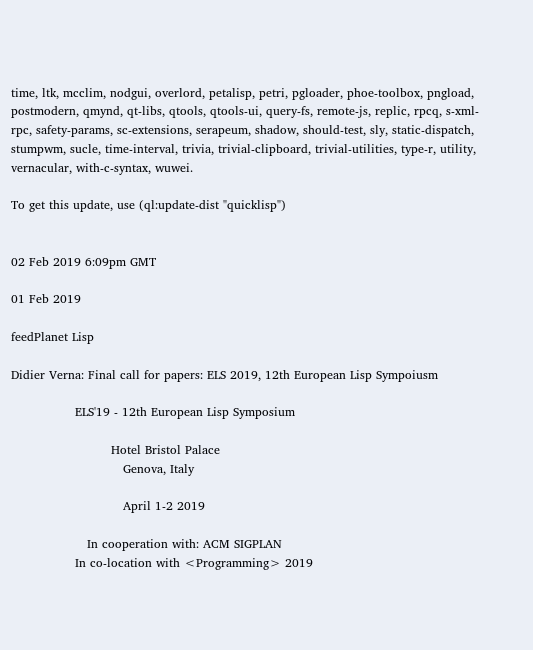time, ltk, mcclim, nodgui, overlord, petalisp, petri, pgloader, phoe-toolbox, pngload, postmodern, qmynd, qt-libs, qtools, qtools-ui, query-fs, remote-js, replic, rpcq, s-xml-rpc, safety-params, sc-extensions, serapeum, shadow, should-test, sly, static-dispatch, stumpwm, sucle, time-interval, trivia, trivial-clipboard, trivial-utilities, type-r, utility, vernacular, with-c-syntax, wuwei.

To get this update, use (ql:update-dist "quicklisp")


02 Feb 2019 6:09pm GMT

01 Feb 2019

feedPlanet Lisp

Didier Verna: Final call for papers: ELS 2019, 12th European Lisp Sympoiusm

                ELS'19 - 12th European Lisp Symposium

                         Hotel Bristol Palace
                            Genova, Italy

                            April 1-2 2019

                   In cooperation with: ACM SIGPLAN
                In co-location with <Programming> 2019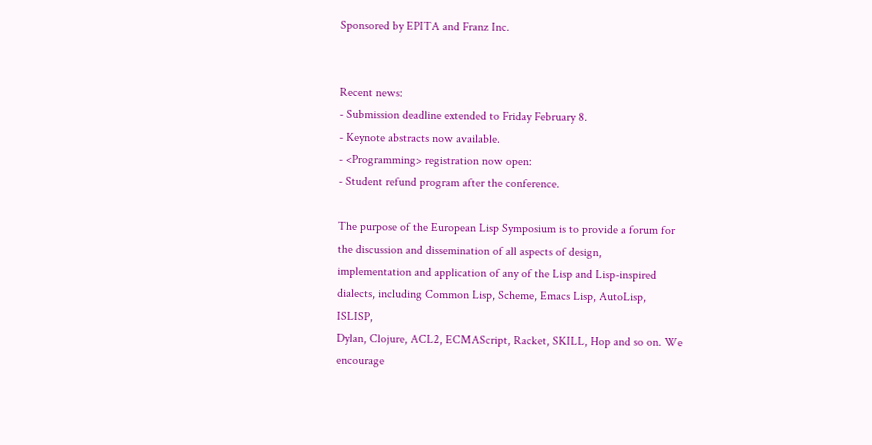Sponsored by EPITA and Franz Inc.


Recent news:
- Submission deadline extended to Friday February 8.
- Keynote abstracts now available.
- <Programming> registration now open:
- Student refund program after the conference.

The purpose of the European Lisp Symposium is to provide a forum for
the discussion and dissemination of all aspects of design,
implementation and application of any of the Lisp and Lisp-inspired
dialects, including Common Lisp, Scheme, Emacs Lisp, AutoLisp, ISLISP,
Dylan, Clojure, ACL2, ECMAScript, Racket, SKILL, Hop and so on. We
encourage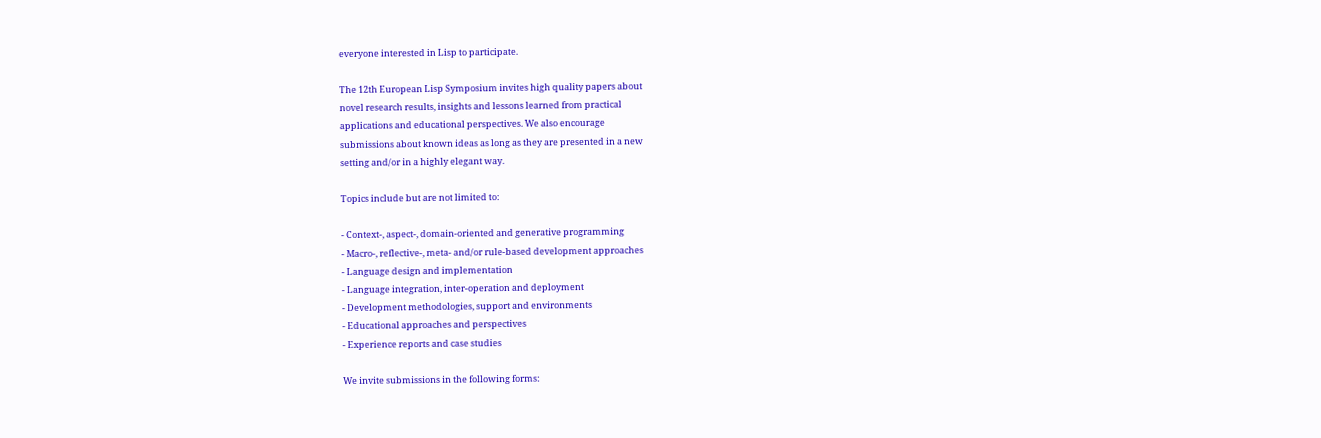everyone interested in Lisp to participate.

The 12th European Lisp Symposium invites high quality papers about
novel research results, insights and lessons learned from practical
applications and educational perspectives. We also encourage
submissions about known ideas as long as they are presented in a new
setting and/or in a highly elegant way.

Topics include but are not limited to:

- Context-, aspect-, domain-oriented and generative programming
- Macro-, reflective-, meta- and/or rule-based development approaches
- Language design and implementation
- Language integration, inter-operation and deployment
- Development methodologies, support and environments
- Educational approaches and perspectives
- Experience reports and case studies

We invite submissions in the following forms: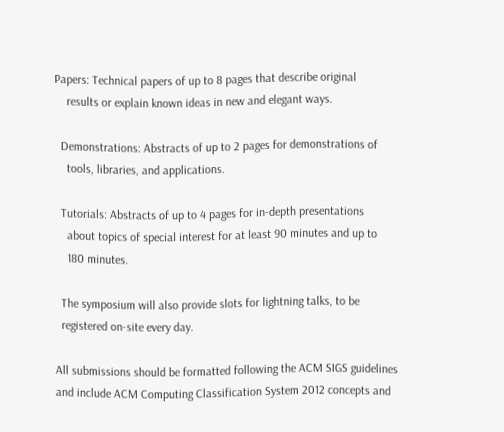Papers: Technical papers of up to 8 pages that describe original
    results or explain known ideas in new and elegant ways.

  Demonstrations: Abstracts of up to 2 pages for demonstrations of
    tools, libraries, and applications.

  Tutorials: Abstracts of up to 4 pages for in-depth presentations
    about topics of special interest for at least 90 minutes and up to
    180 minutes.

  The symposium will also provide slots for lightning talks, to be
  registered on-site every day.

All submissions should be formatted following the ACM SIGS guidelines
and include ACM Computing Classification System 2012 concepts and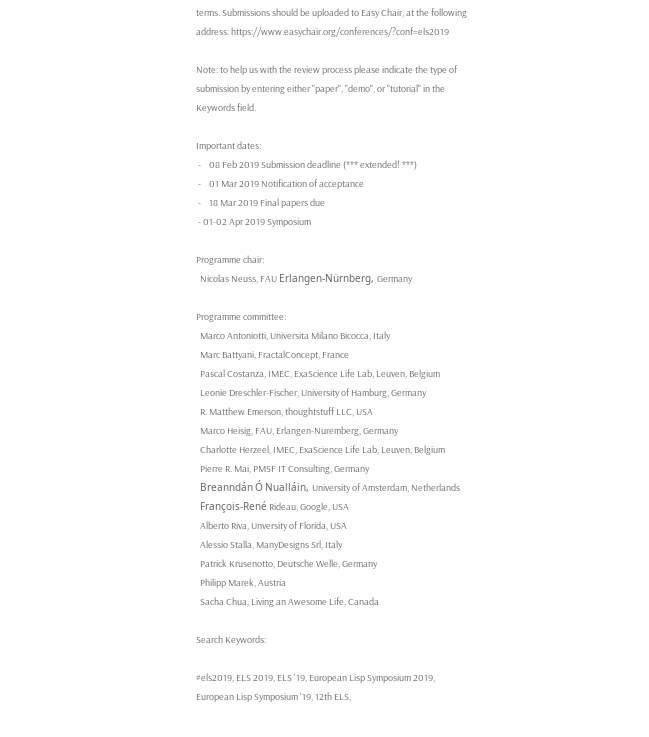terms. Submissions should be uploaded to Easy Chair, at the following
address: https://www.easychair.org/conferences/?conf=els2019

Note: to help us with the review process please indicate the type of
submission by entering either "paper", "demo", or "tutorial" in the
Keywords field.

Important dates:
 -    08 Feb 2019 Submission deadline (*** extended! ***)
 -    01 Mar 2019 Notification of acceptance
 -    18 Mar 2019 Final papers due
 - 01-02 Apr 2019 Symposium

Programme chair:
  Nicolas Neuss, FAU Erlangen-Nürnberg, Germany

Programme committee:
  Marco Antoniotti, Universita Milano Bicocca, Italy
  Marc Battyani, FractalConcept, France
  Pascal Costanza, IMEC, ExaScience Life Lab, Leuven, Belgium
  Leonie Dreschler-Fischer, University of Hamburg, Germany
  R. Matthew Emerson, thoughtstuff LLC, USA
  Marco Heisig, FAU, Erlangen-Nuremberg, Germany
  Charlotte Herzeel, IMEC, ExaScience Life Lab, Leuven, Belgium
  Pierre R. Mai, PMSF IT Consulting, Germany
  Breanndán Ó Nualláin, University of Amsterdam, Netherlands
  François-René Rideau, Google, USA
  Alberto Riva, Unversity of Florida, USA
  Alessio Stalla, ManyDesigns Srl, Italy
  Patrick Krusenotto, Deutsche Welle, Germany
  Philipp Marek, Austria
  Sacha Chua, Living an Awesome Life, Canada

Search Keywords:

#els2019, ELS 2019, ELS '19, European Lisp Symposium 2019,
European Lisp Symposium '19, 12th ELS,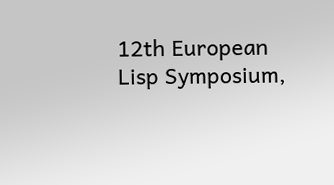12th European Lisp Symposium,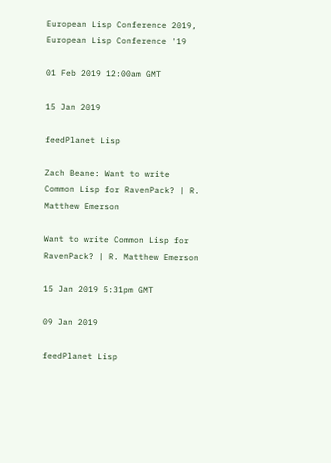European Lisp Conference 2019, European Lisp Conference '19

01 Feb 2019 12:00am GMT

15 Jan 2019

feedPlanet Lisp

Zach Beane: Want to write Common Lisp for RavenPack? | R. Matthew Emerson

Want to write Common Lisp for RavenPack? | R. Matthew Emerson

15 Jan 2019 5:31pm GMT

09 Jan 2019

feedPlanet Lisp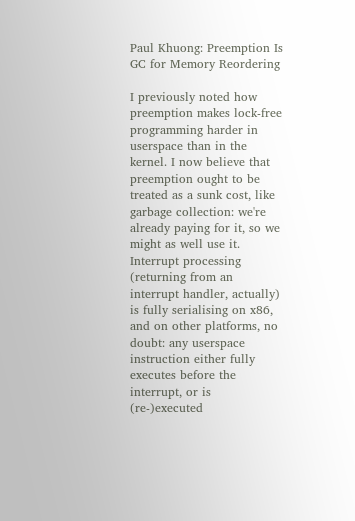Paul Khuong: Preemption Is GC for Memory Reordering

I previously noted how preemption makes lock-free programming harder in userspace than in the kernel. I now believe that preemption ought to be treated as a sunk cost, like garbage collection: we're already paying for it, so we might as well use it. Interrupt processing (returning from an interrupt handler, actually) is fully serialising on x86, and on other platforms, no doubt: any userspace instruction either fully executes before the interrupt, or is (re-)executed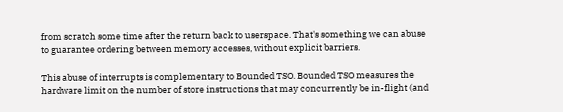from scratch some time after the return back to userspace. That's something we can abuse to guarantee ordering between memory accesses, without explicit barriers.

This abuse of interrupts is complementary to Bounded TSO. Bounded TSO measures the hardware limit on the number of store instructions that may concurrently be in-flight (and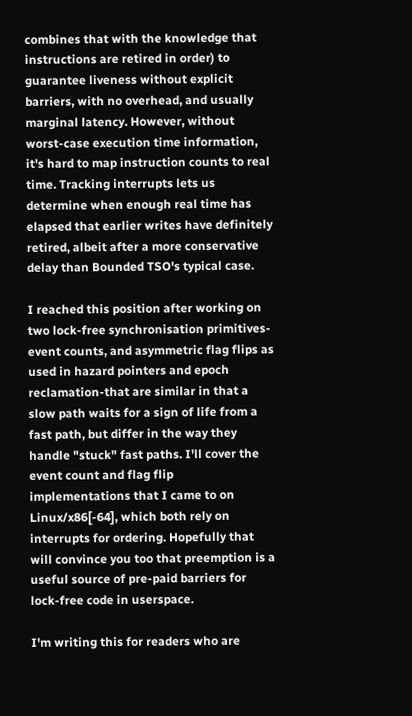combines that with the knowledge that instructions are retired in order) to guarantee liveness without explicit barriers, with no overhead, and usually marginal latency. However, without worst-case execution time information, it's hard to map instruction counts to real time. Tracking interrupts lets us determine when enough real time has elapsed that earlier writes have definitely retired, albeit after a more conservative delay than Bounded TSO's typical case.

I reached this position after working on two lock-free synchronisation primitives-event counts, and asymmetric flag flips as used in hazard pointers and epoch reclamation-that are similar in that a slow path waits for a sign of life from a fast path, but differ in the way they handle "stuck" fast paths. I'll cover the event count and flag flip implementations that I came to on Linux/x86[-64], which both rely on interrupts for ordering. Hopefully that will convince you too that preemption is a useful source of pre-paid barriers for lock-free code in userspace.

I'm writing this for readers who are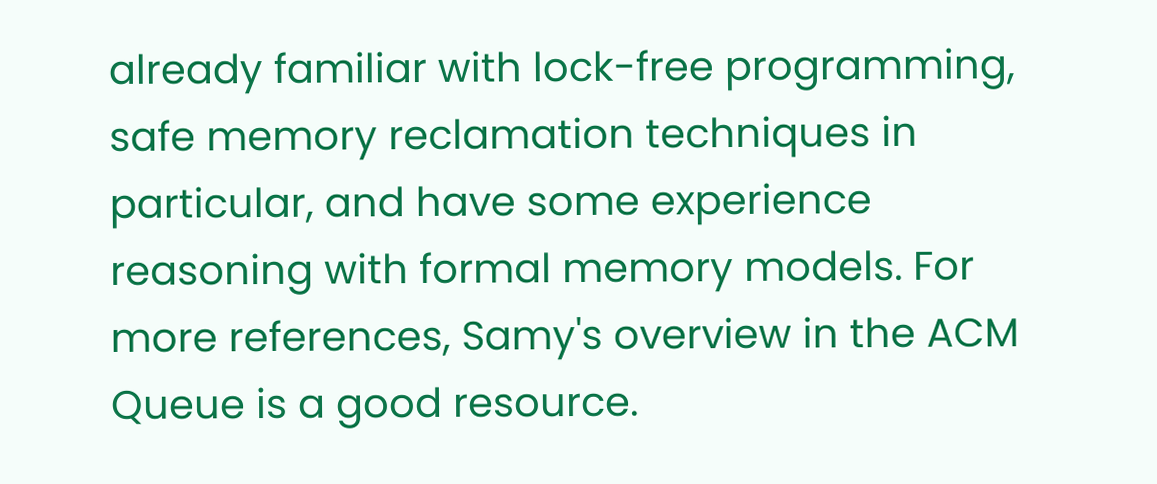already familiar with lock-free programming, safe memory reclamation techniques in particular, and have some experience reasoning with formal memory models. For more references, Samy's overview in the ACM Queue is a good resource.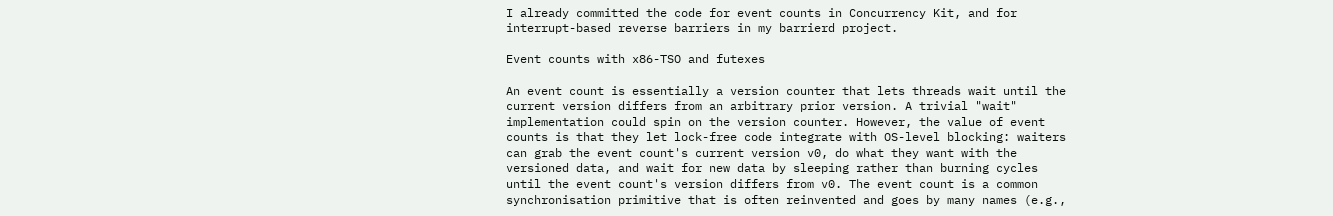I already committed the code for event counts in Concurrency Kit, and for interrupt-based reverse barriers in my barrierd project.

Event counts with x86-TSO and futexes

An event count is essentially a version counter that lets threads wait until the current version differs from an arbitrary prior version. A trivial "wait" implementation could spin on the version counter. However, the value of event counts is that they let lock-free code integrate with OS-level blocking: waiters can grab the event count's current version v0, do what they want with the versioned data, and wait for new data by sleeping rather than burning cycles until the event count's version differs from v0. The event count is a common synchronisation primitive that is often reinvented and goes by many names (e.g.,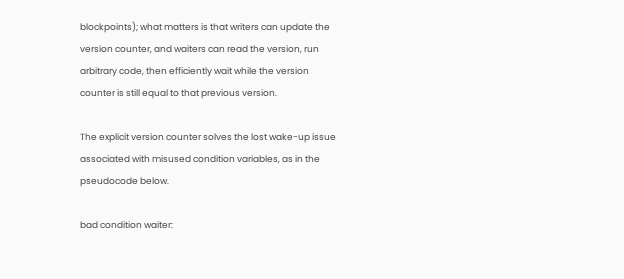blockpoints); what matters is that writers can update the version counter, and waiters can read the version, run arbitrary code, then efficiently wait while the version counter is still equal to that previous version.

The explicit version counter solves the lost wake-up issue associated with misused condition variables, as in the pseudocode below.

bad condition waiter: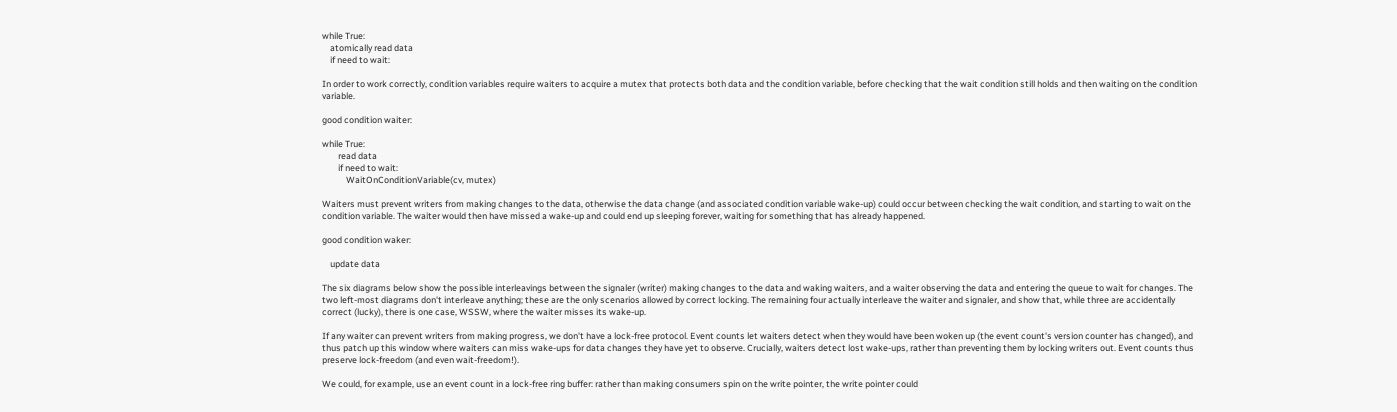while True:
    atomically read data
    if need to wait:

In order to work correctly, condition variables require waiters to acquire a mutex that protects both data and the condition variable, before checking that the wait condition still holds and then waiting on the condition variable.

good condition waiter:

while True:
        read data
        if need to wait:
            WaitOnConditionVariable(cv, mutex)

Waiters must prevent writers from making changes to the data, otherwise the data change (and associated condition variable wake-up) could occur between checking the wait condition, and starting to wait on the condition variable. The waiter would then have missed a wake-up and could end up sleeping forever, waiting for something that has already happened.

good condition waker:

    update data

The six diagrams below show the possible interleavings between the signaler (writer) making changes to the data and waking waiters, and a waiter observing the data and entering the queue to wait for changes. The two left-most diagrams don't interleave anything; these are the only scenarios allowed by correct locking. The remaining four actually interleave the waiter and signaler, and show that, while three are accidentally correct (lucky), there is one case, WSSW, where the waiter misses its wake-up.

If any waiter can prevent writers from making progress, we don't have a lock-free protocol. Event counts let waiters detect when they would have been woken up (the event count's version counter has changed), and thus patch up this window where waiters can miss wake-ups for data changes they have yet to observe. Crucially, waiters detect lost wake-ups, rather than preventing them by locking writers out. Event counts thus preserve lock-freedom (and even wait-freedom!).

We could, for example, use an event count in a lock-free ring buffer: rather than making consumers spin on the write pointer, the write pointer could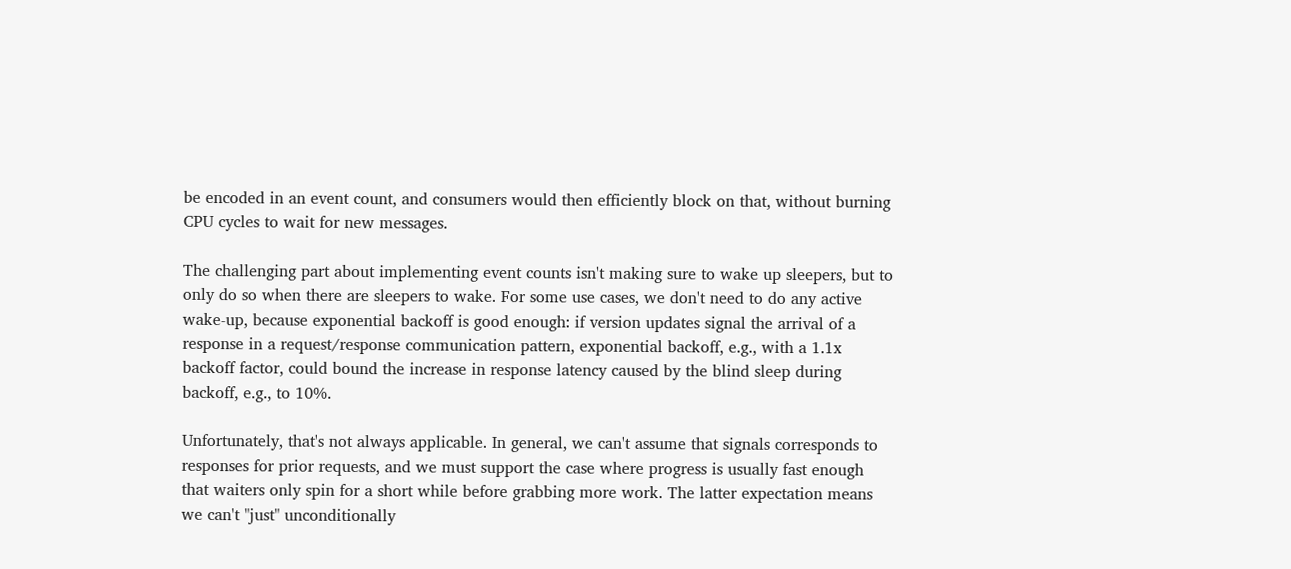be encoded in an event count, and consumers would then efficiently block on that, without burning CPU cycles to wait for new messages.

The challenging part about implementing event counts isn't making sure to wake up sleepers, but to only do so when there are sleepers to wake. For some use cases, we don't need to do any active wake-up, because exponential backoff is good enough: if version updates signal the arrival of a response in a request/response communication pattern, exponential backoff, e.g., with a 1.1x backoff factor, could bound the increase in response latency caused by the blind sleep during backoff, e.g., to 10%.

Unfortunately, that's not always applicable. In general, we can't assume that signals corresponds to responses for prior requests, and we must support the case where progress is usually fast enough that waiters only spin for a short while before grabbing more work. The latter expectation means we can't "just" unconditionally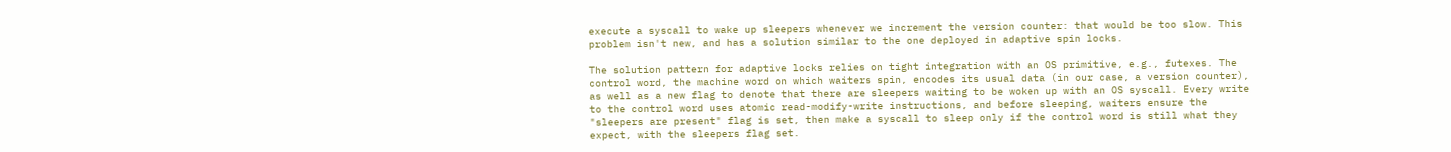execute a syscall to wake up sleepers whenever we increment the version counter: that would be too slow. This problem isn't new, and has a solution similar to the one deployed in adaptive spin locks.

The solution pattern for adaptive locks relies on tight integration with an OS primitive, e.g., futexes. The control word, the machine word on which waiters spin, encodes its usual data (in our case, a version counter), as well as a new flag to denote that there are sleepers waiting to be woken up with an OS syscall. Every write to the control word uses atomic read-modify-write instructions, and before sleeping, waiters ensure the "sleepers are present" flag is set, then make a syscall to sleep only if the control word is still what they expect, with the sleepers flag set.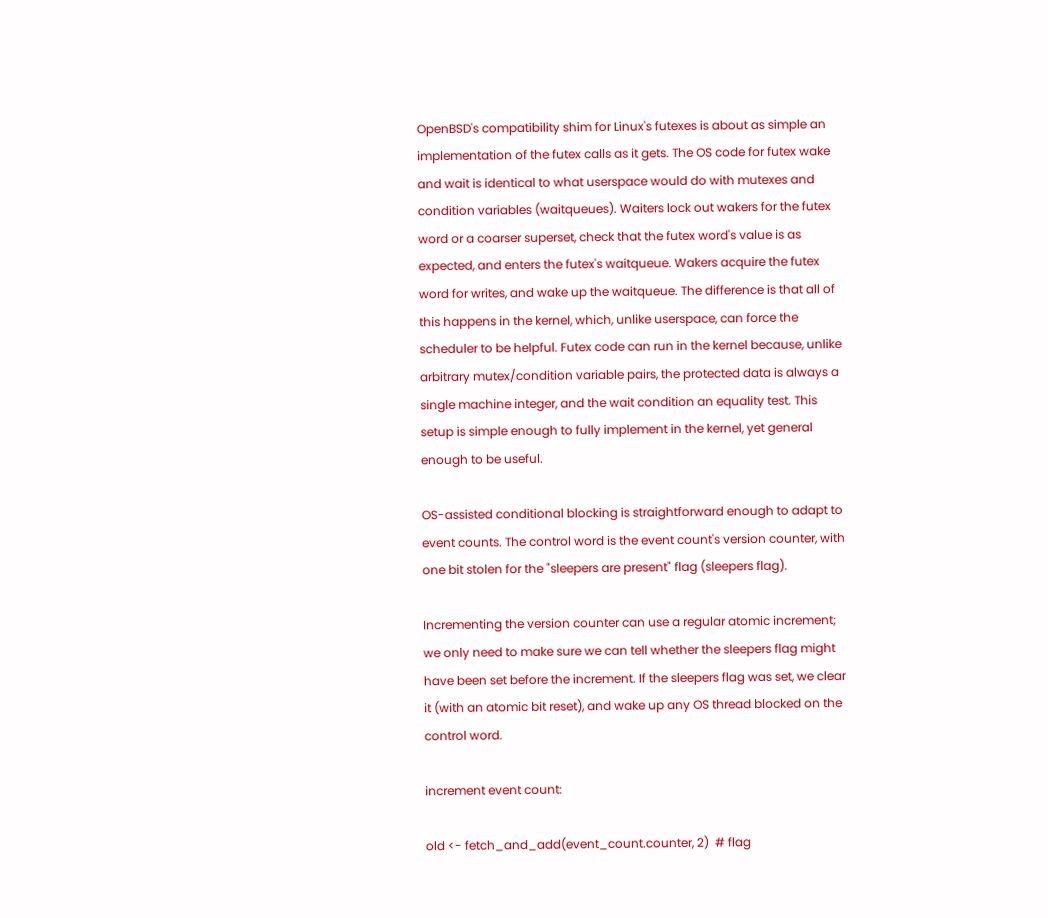OpenBSD's compatibility shim for Linux's futexes is about as simple an implementation of the futex calls as it gets. The OS code for futex wake and wait is identical to what userspace would do with mutexes and condition variables (waitqueues). Waiters lock out wakers for the futex word or a coarser superset, check that the futex word's value is as expected, and enters the futex's waitqueue. Wakers acquire the futex word for writes, and wake up the waitqueue. The difference is that all of this happens in the kernel, which, unlike userspace, can force the scheduler to be helpful. Futex code can run in the kernel because, unlike arbitrary mutex/condition variable pairs, the protected data is always a single machine integer, and the wait condition an equality test. This setup is simple enough to fully implement in the kernel, yet general enough to be useful.

OS-assisted conditional blocking is straightforward enough to adapt to event counts. The control word is the event count's version counter, with one bit stolen for the "sleepers are present" flag (sleepers flag).

Incrementing the version counter can use a regular atomic increment; we only need to make sure we can tell whether the sleepers flag might have been set before the increment. If the sleepers flag was set, we clear it (with an atomic bit reset), and wake up any OS thread blocked on the control word.

increment event count:

old <- fetch_and_add(event_count.counter, 2)  # flag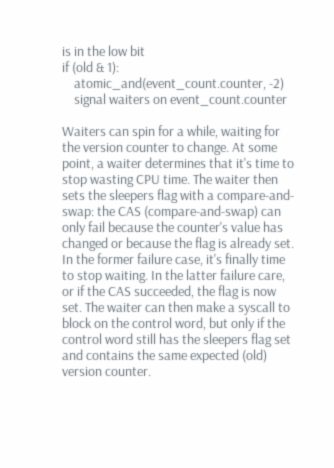is in the low bit
if (old & 1):
    atomic_and(event_count.counter, -2)
    signal waiters on event_count.counter

Waiters can spin for a while, waiting for the version counter to change. At some point, a waiter determines that it's time to stop wasting CPU time. The waiter then sets the sleepers flag with a compare-and-swap: the CAS (compare-and-swap) can only fail because the counter's value has changed or because the flag is already set. In the former failure case, it's finally time to stop waiting. In the latter failure care, or if the CAS succeeded, the flag is now set. The waiter can then make a syscall to block on the control word, but only if the control word still has the sleepers flag set and contains the same expected (old) version counter.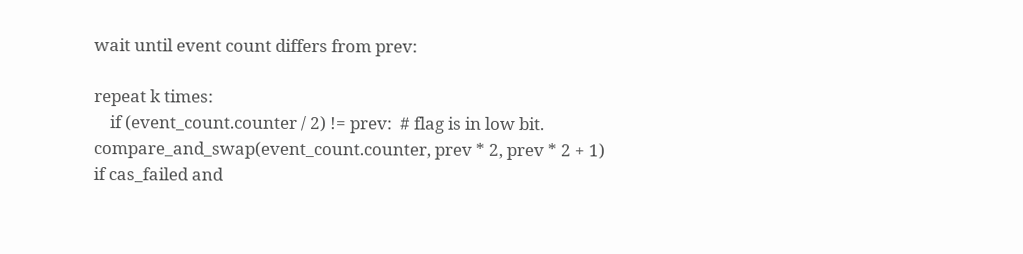wait until event count differs from prev:

repeat k times:
    if (event_count.counter / 2) != prev:  # flag is in low bit.
compare_and_swap(event_count.counter, prev * 2, prev * 2 + 1)
if cas_failed and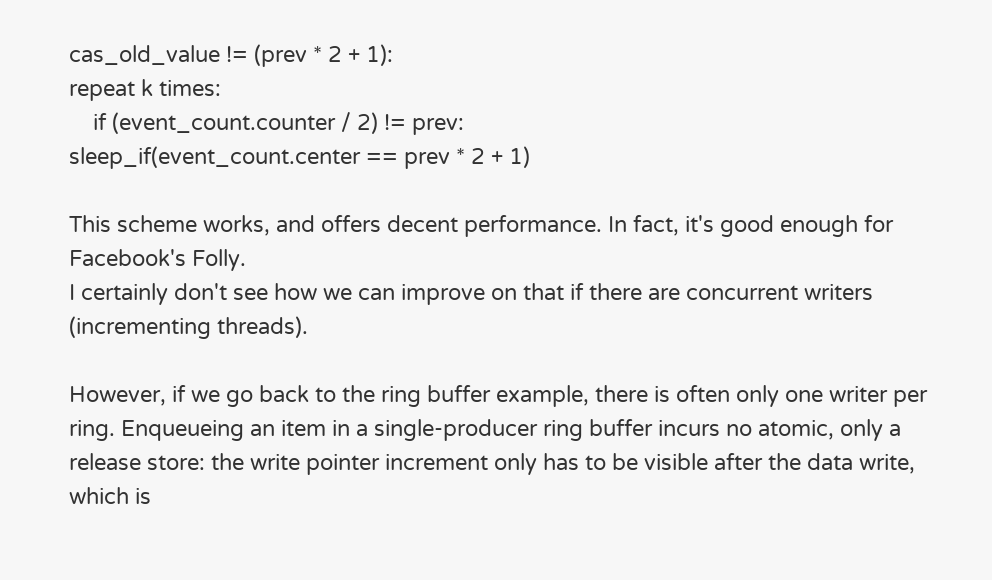cas_old_value != (prev * 2 + 1):
repeat k times:
    if (event_count.counter / 2) != prev:
sleep_if(event_count.center == prev * 2 + 1)

This scheme works, and offers decent performance. In fact, it's good enough for Facebook's Folly.
I certainly don't see how we can improve on that if there are concurrent writers (incrementing threads).

However, if we go back to the ring buffer example, there is often only one writer per ring. Enqueueing an item in a single-producer ring buffer incurs no atomic, only a release store: the write pointer increment only has to be visible after the data write, which is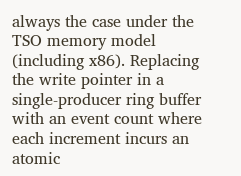always the case under the TSO memory model (including x86). Replacing the write pointer in a single-producer ring buffer with an event count where each increment incurs an atomic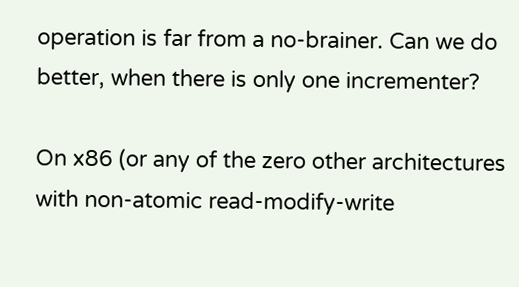operation is far from a no-brainer. Can we do better, when there is only one incrementer?

On x86 (or any of the zero other architectures with non-atomic read-modify-write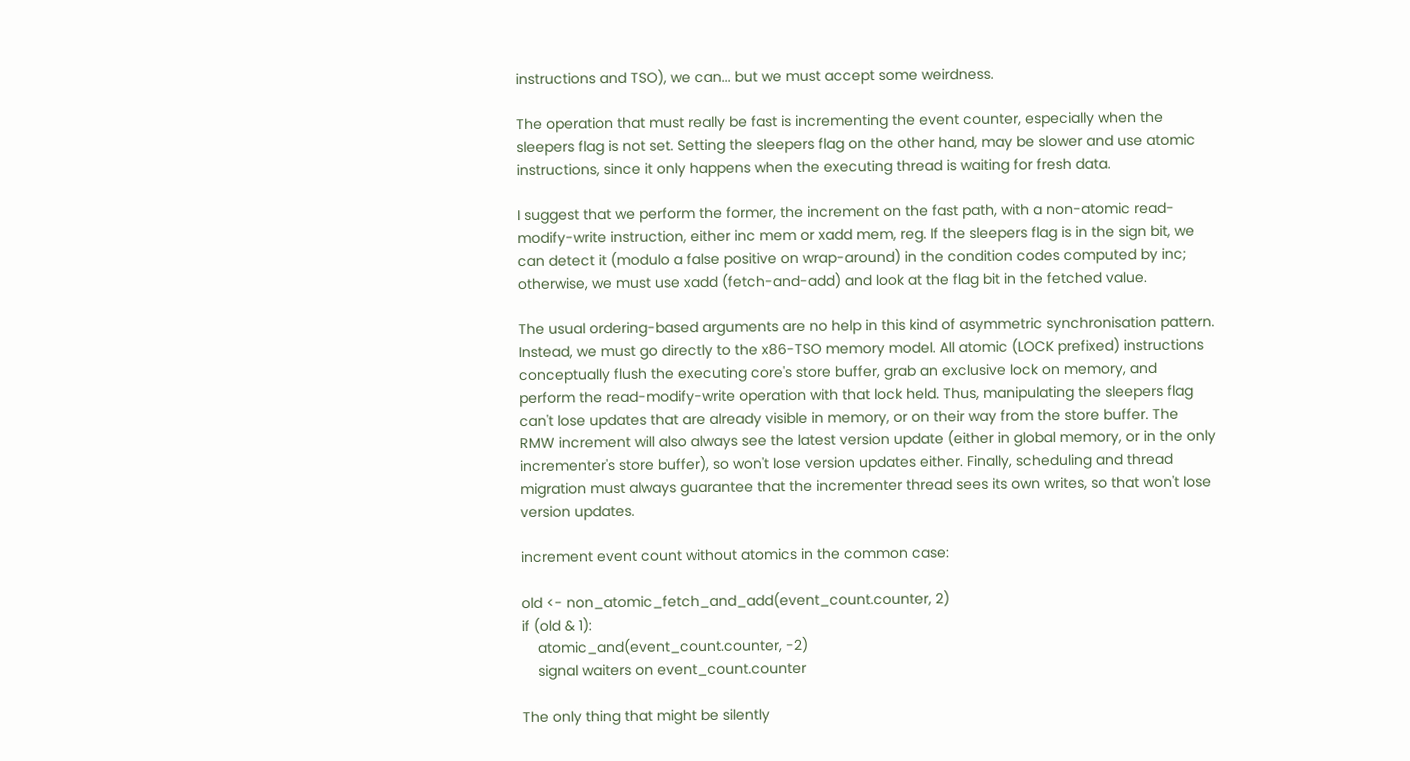instructions and TSO), we can... but we must accept some weirdness.

The operation that must really be fast is incrementing the event counter, especially when the sleepers flag is not set. Setting the sleepers flag on the other hand, may be slower and use atomic instructions, since it only happens when the executing thread is waiting for fresh data.

I suggest that we perform the former, the increment on the fast path, with a non-atomic read-modify-write instruction, either inc mem or xadd mem, reg. If the sleepers flag is in the sign bit, we can detect it (modulo a false positive on wrap-around) in the condition codes computed by inc; otherwise, we must use xadd (fetch-and-add) and look at the flag bit in the fetched value.

The usual ordering-based arguments are no help in this kind of asymmetric synchronisation pattern. Instead, we must go directly to the x86-TSO memory model. All atomic (LOCK prefixed) instructions conceptually flush the executing core's store buffer, grab an exclusive lock on memory, and perform the read-modify-write operation with that lock held. Thus, manipulating the sleepers flag can't lose updates that are already visible in memory, or on their way from the store buffer. The RMW increment will also always see the latest version update (either in global memory, or in the only incrementer's store buffer), so won't lose version updates either. Finally, scheduling and thread migration must always guarantee that the incrementer thread sees its own writes, so that won't lose version updates.

increment event count without atomics in the common case:

old <- non_atomic_fetch_and_add(event_count.counter, 2)
if (old & 1):
    atomic_and(event_count.counter, -2)
    signal waiters on event_count.counter

The only thing that might be silently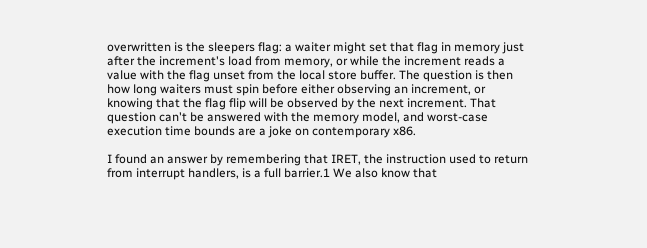overwritten is the sleepers flag: a waiter might set that flag in memory just after the increment's load from memory, or while the increment reads a value with the flag unset from the local store buffer. The question is then how long waiters must spin before either observing an increment, or knowing that the flag flip will be observed by the next increment. That question can't be answered with the memory model, and worst-case execution time bounds are a joke on contemporary x86.

I found an answer by remembering that IRET, the instruction used to return from interrupt handlers, is a full barrier.1 We also know that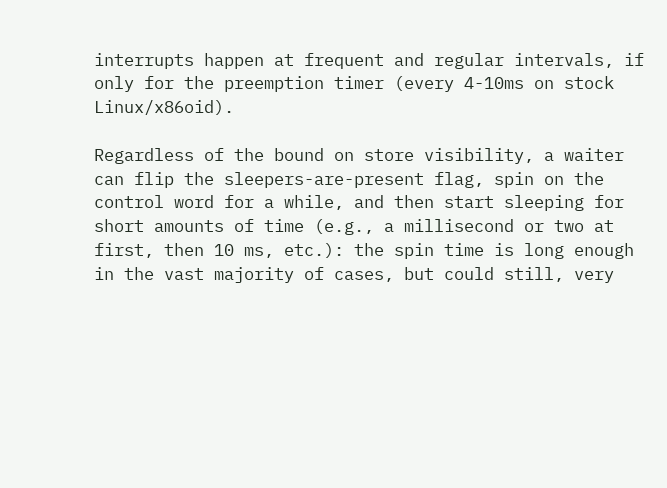interrupts happen at frequent and regular intervals, if only for the preemption timer (every 4-10ms on stock Linux/x86oid).

Regardless of the bound on store visibility, a waiter can flip the sleepers-are-present flag, spin on the control word for a while, and then start sleeping for short amounts of time (e.g., a millisecond or two at first, then 10 ms, etc.): the spin time is long enough in the vast majority of cases, but could still, very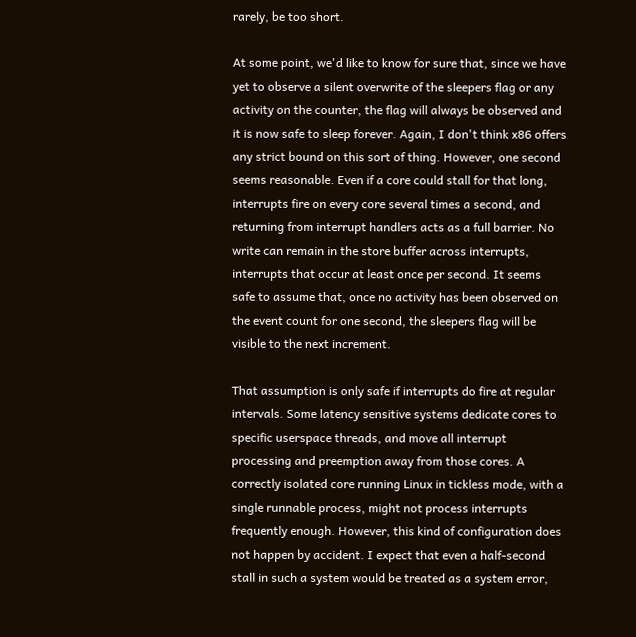rarely, be too short.

At some point, we'd like to know for sure that, since we have yet to observe a silent overwrite of the sleepers flag or any activity on the counter, the flag will always be observed and it is now safe to sleep forever. Again, I don't think x86 offers any strict bound on this sort of thing. However, one second seems reasonable. Even if a core could stall for that long, interrupts fire on every core several times a second, and returning from interrupt handlers acts as a full barrier. No write can remain in the store buffer across interrupts, interrupts that occur at least once per second. It seems safe to assume that, once no activity has been observed on the event count for one second, the sleepers flag will be visible to the next increment.

That assumption is only safe if interrupts do fire at regular intervals. Some latency sensitive systems dedicate cores to specific userspace threads, and move all interrupt processing and preemption away from those cores. A correctly isolated core running Linux in tickless mode, with a single runnable process, might not process interrupts frequently enough. However, this kind of configuration does not happen by accident. I expect that even a half-second stall in such a system would be treated as a system error,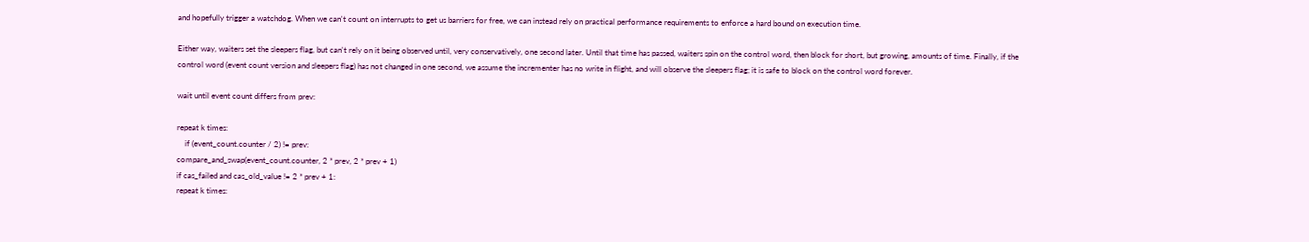and hopefully trigger a watchdog. When we can't count on interrupts to get us barriers for free, we can instead rely on practical performance requirements to enforce a hard bound on execution time.

Either way, waiters set the sleepers flag, but can't rely on it being observed until, very conservatively, one second later. Until that time has passed, waiters spin on the control word, then block for short, but growing, amounts of time. Finally, if the control word (event count version and sleepers flag) has not changed in one second, we assume the incrementer has no write in flight, and will observe the sleepers flag; it is safe to block on the control word forever.

wait until event count differs from prev:

repeat k times:
    if (event_count.counter / 2) != prev:
compare_and_swap(event_count.counter, 2 * prev, 2 * prev + 1)
if cas_failed and cas_old_value != 2 * prev + 1:
repeat k times: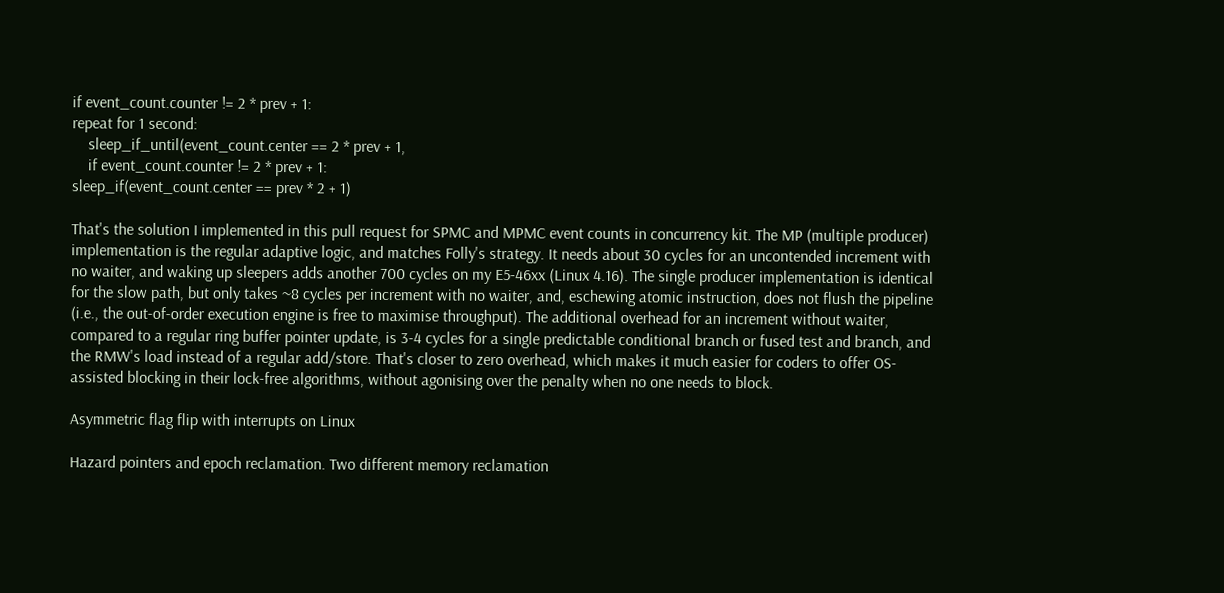if event_count.counter != 2 * prev + 1:
repeat for 1 second:
    sleep_if_until(event_count.center == 2 * prev + 1,
    if event_count.counter != 2 * prev + 1:
sleep_if(event_count.center == prev * 2 + 1)

That's the solution I implemented in this pull request for SPMC and MPMC event counts in concurrency kit. The MP (multiple producer) implementation is the regular adaptive logic, and matches Folly's strategy. It needs about 30 cycles for an uncontended increment with no waiter, and waking up sleepers adds another 700 cycles on my E5-46xx (Linux 4.16). The single producer implementation is identical for the slow path, but only takes ~8 cycles per increment with no waiter, and, eschewing atomic instruction, does not flush the pipeline (i.e., the out-of-order execution engine is free to maximise throughput). The additional overhead for an increment without waiter, compared to a regular ring buffer pointer update, is 3-4 cycles for a single predictable conditional branch or fused test and branch, and the RMW's load instead of a regular add/store. That's closer to zero overhead, which makes it much easier for coders to offer OS-assisted blocking in their lock-free algorithms, without agonising over the penalty when no one needs to block.

Asymmetric flag flip with interrupts on Linux

Hazard pointers and epoch reclamation. Two different memory reclamation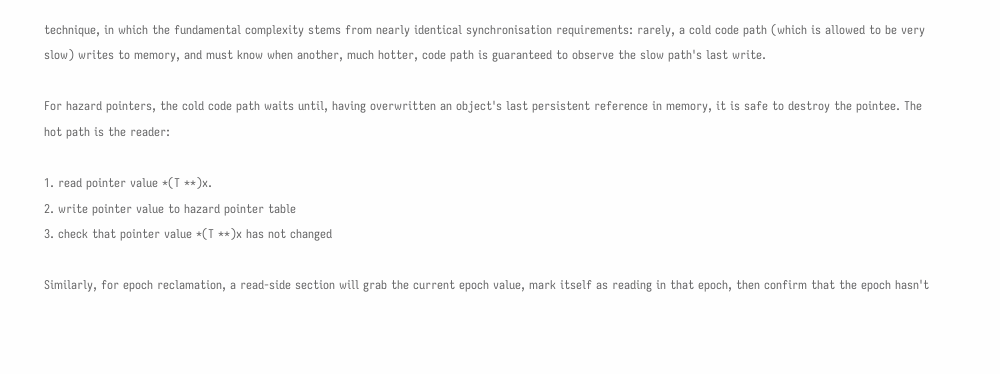technique, in which the fundamental complexity stems from nearly identical synchronisation requirements: rarely, a cold code path (which is allowed to be very slow) writes to memory, and must know when another, much hotter, code path is guaranteed to observe the slow path's last write.

For hazard pointers, the cold code path waits until, having overwritten an object's last persistent reference in memory, it is safe to destroy the pointee. The hot path is the reader:

1. read pointer value *(T **)x.
2. write pointer value to hazard pointer table
3. check that pointer value *(T **)x has not changed

Similarly, for epoch reclamation, a read-side section will grab the current epoch value, mark itself as reading in that epoch, then confirm that the epoch hasn't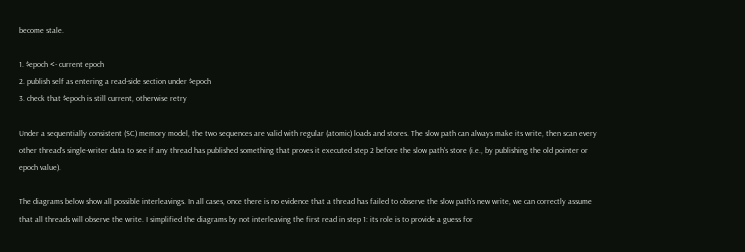become stale.

1. $epoch <- current epoch
2. publish self as entering a read-side section under $epoch
3. check that $epoch is still current, otherwise retry

Under a sequentially consistent (SC) memory model, the two sequences are valid with regular (atomic) loads and stores. The slow path can always make its write, then scan every other thread's single-writer data to see if any thread has published something that proves it executed step 2 before the slow path's store (i.e., by publishing the old pointer or epoch value).

The diagrams below show all possible interleavings. In all cases, once there is no evidence that a thread has failed to observe the slow path's new write, we can correctly assume that all threads will observe the write. I simplified the diagrams by not interleaving the first read in step 1: its role is to provide a guess for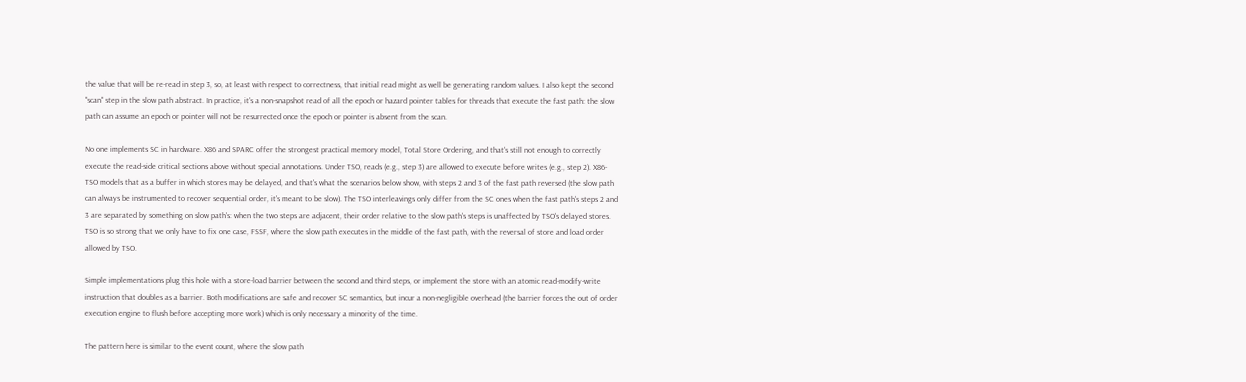the value that will be re-read in step 3, so, at least with respect to correctness, that initial read might as well be generating random values. I also kept the second "scan" step in the slow path abstract. In practice, it's a non-snapshot read of all the epoch or hazard pointer tables for threads that execute the fast path: the slow path can assume an epoch or pointer will not be resurrected once the epoch or pointer is absent from the scan.

No one implements SC in hardware. X86 and SPARC offer the strongest practical memory model, Total Store Ordering, and that's still not enough to correctly execute the read-side critical sections above without special annotations. Under TSO, reads (e.g., step 3) are allowed to execute before writes (e.g., step 2). X86-TSO models that as a buffer in which stores may be delayed, and that's what the scenarios below show, with steps 2 and 3 of the fast path reversed (the slow path can always be instrumented to recover sequential order, it's meant to be slow). The TSO interleavings only differ from the SC ones when the fast path's steps 2 and 3 are separated by something on slow path's: when the two steps are adjacent, their order relative to the slow path's steps is unaffected by TSO's delayed stores. TSO is so strong that we only have to fix one case, FSSF, where the slow path executes in the middle of the fast path, with the reversal of store and load order allowed by TSO.

Simple implementations plug this hole with a store-load barrier between the second and third steps, or implement the store with an atomic read-modify-write instruction that doubles as a barrier. Both modifications are safe and recover SC semantics, but incur a non-negligible overhead (the barrier forces the out of order execution engine to flush before accepting more work) which is only necessary a minority of the time.

The pattern here is similar to the event count, where the slow path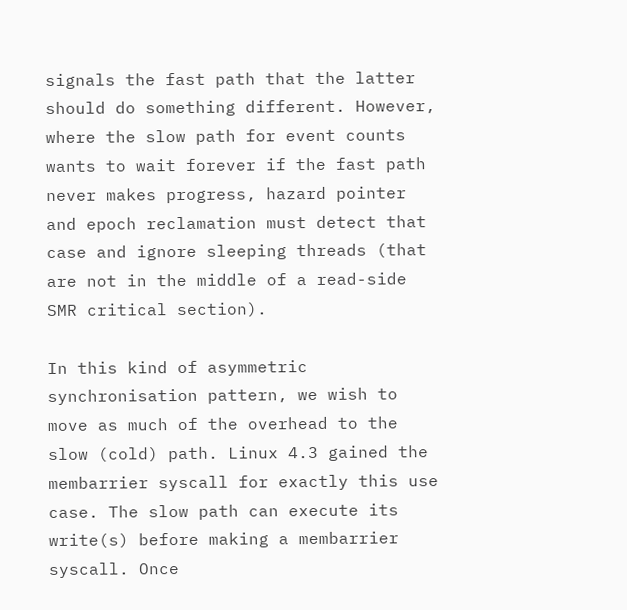signals the fast path that the latter should do something different. However, where the slow path for event counts wants to wait forever if the fast path never makes progress, hazard pointer and epoch reclamation must detect that case and ignore sleeping threads (that are not in the middle of a read-side SMR critical section).

In this kind of asymmetric synchronisation pattern, we wish to move as much of the overhead to the slow (cold) path. Linux 4.3 gained the membarrier syscall for exactly this use case. The slow path can execute its write(s) before making a membarrier syscall. Once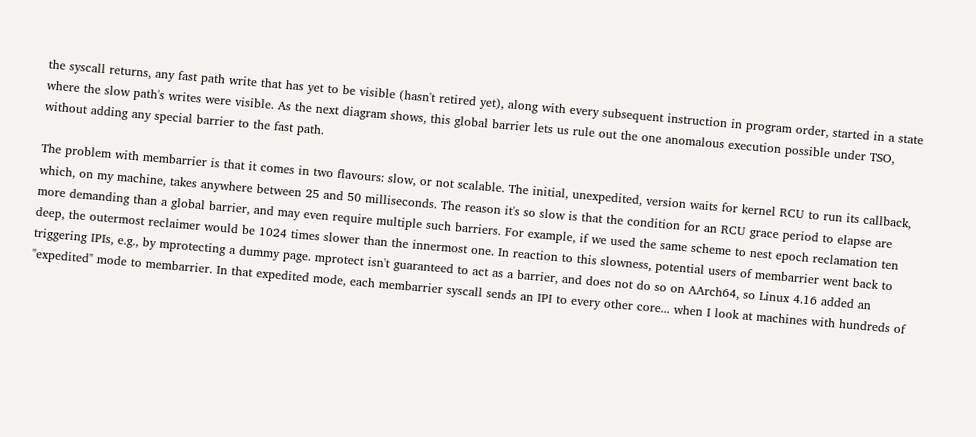the syscall returns, any fast path write that has yet to be visible (hasn't retired yet), along with every subsequent instruction in program order, started in a state where the slow path's writes were visible. As the next diagram shows, this global barrier lets us rule out the one anomalous execution possible under TSO, without adding any special barrier to the fast path.

The problem with membarrier is that it comes in two flavours: slow, or not scalable. The initial, unexpedited, version waits for kernel RCU to run its callback, which, on my machine, takes anywhere between 25 and 50 milliseconds. The reason it's so slow is that the condition for an RCU grace period to elapse are more demanding than a global barrier, and may even require multiple such barriers. For example, if we used the same scheme to nest epoch reclamation ten deep, the outermost reclaimer would be 1024 times slower than the innermost one. In reaction to this slowness, potential users of membarrier went back to triggering IPIs, e.g., by mprotecting a dummy page. mprotect isn't guaranteed to act as a barrier, and does not do so on AArch64, so Linux 4.16 added an "expedited" mode to membarrier. In that expedited mode, each membarrier syscall sends an IPI to every other core... when I look at machines with hundreds of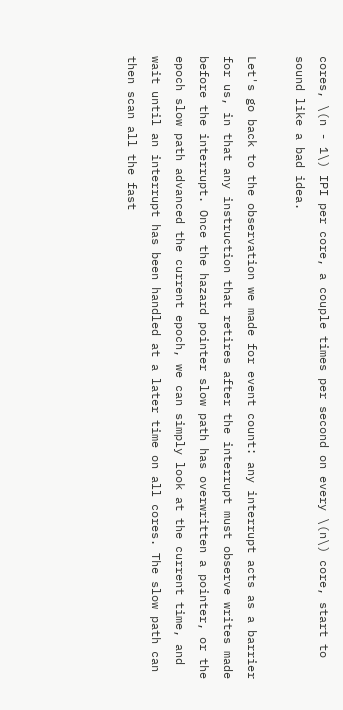cores, \(n - 1\) IPI per core, a couple times per second on every \(n\) core, start to sound like a bad idea.

Let's go back to the observation we made for event count: any interrupt acts as a barrier for us, in that any instruction that retires after the interrupt must observe writes made before the interrupt. Once the hazard pointer slow path has overwritten a pointer, or the epoch slow path advanced the current epoch, we can simply look at the current time, and wait until an interrupt has been handled at a later time on all cores. The slow path can then scan all the fast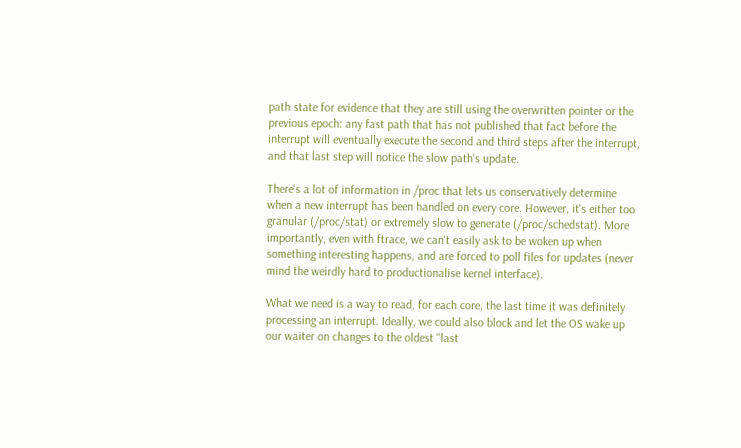path state for evidence that they are still using the overwritten pointer or the previous epoch: any fast path that has not published that fact before the interrupt will eventually execute the second and third steps after the interrupt, and that last step will notice the slow path's update.

There's a lot of information in /proc that lets us conservatively determine when a new interrupt has been handled on every core. However, it's either too granular (/proc/stat) or extremely slow to generate (/proc/schedstat). More importantly, even with ftrace, we can't easily ask to be woken up when something interesting happens, and are forced to poll files for updates (never mind the weirdly hard to productionalise kernel interface).

What we need is a way to read, for each core, the last time it was definitely processing an interrupt. Ideally, we could also block and let the OS wake up our waiter on changes to the oldest "last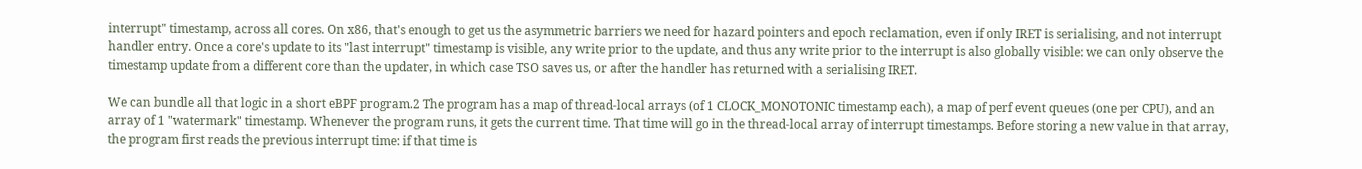interrupt" timestamp, across all cores. On x86, that's enough to get us the asymmetric barriers we need for hazard pointers and epoch reclamation, even if only IRET is serialising, and not interrupt handler entry. Once a core's update to its "last interrupt" timestamp is visible, any write prior to the update, and thus any write prior to the interrupt is also globally visible: we can only observe the timestamp update from a different core than the updater, in which case TSO saves us, or after the handler has returned with a serialising IRET.

We can bundle all that logic in a short eBPF program.2 The program has a map of thread-local arrays (of 1 CLOCK_MONOTONIC timestamp each), a map of perf event queues (one per CPU), and an array of 1 "watermark" timestamp. Whenever the program runs, it gets the current time. That time will go in the thread-local array of interrupt timestamps. Before storing a new value in that array, the program first reads the previous interrupt time: if that time is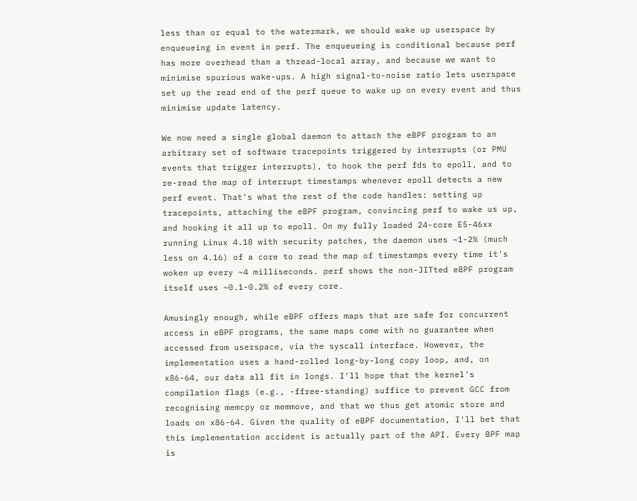less than or equal to the watermark, we should wake up userspace by enqueueing in event in perf. The enqueueing is conditional because perf has more overhead than a thread-local array, and because we want to minimise spurious wake-ups. A high signal-to-noise ratio lets userspace set up the read end of the perf queue to wake up on every event and thus minimise update latency.

We now need a single global daemon to attach the eBPF program to an arbitrary set of software tracepoints triggered by interrupts (or PMU events that trigger interrupts), to hook the perf fds to epoll, and to re-read the map of interrupt timestamps whenever epoll detects a new perf event. That's what the rest of the code handles: setting up tracepoints, attaching the eBPF program, convincing perf to wake us up, and hooking it all up to epoll. On my fully loaded 24-core E5-46xx running Linux 4.18 with security patches, the daemon uses ~1-2% (much less on 4.16) of a core to read the map of timestamps every time it's woken up every ~4 milliseconds. perf shows the non-JITted eBPF program itself uses ~0.1-0.2% of every core.

Amusingly enough, while eBPF offers maps that are safe for concurrent access in eBPF programs, the same maps come with no guarantee when accessed from userspace, via the syscall interface. However, the implementation uses a hand-rolled long-by-long copy loop, and, on x86-64, our data all fit in longs. I'll hope that the kernel's compilation flags (e.g., -ffree-standing) suffice to prevent GCC from recognising memcpy or memmove, and that we thus get atomic store and loads on x86-64. Given the quality of eBPF documentation, I'll bet that this implementation accident is actually part of the API. Every BPF map is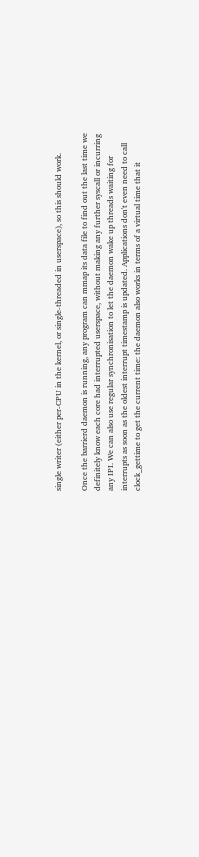single writer (either per-CPU in the kernel, or single-threaded in userspace), so this should work.

Once the barrierd daemon is running, any program can mmap its data file to find out the last time we definitely know each core had interrupted userspace, without making any further syscall or incurring any IPI. We can also use regular synchronisation to let the daemon wake up threads waiting for interrupts as soon as the oldest interrupt timestamp is updated. Applications don't even need to call clock_gettime to get the current time: the daemon also works in terms of a virtual time that it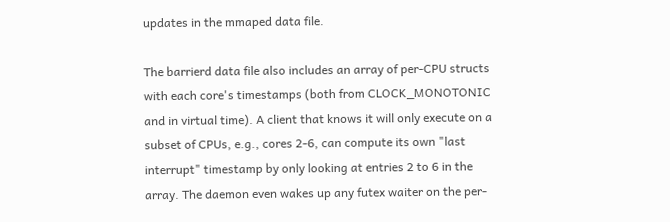updates in the mmaped data file.

The barrierd data file also includes an array of per-CPU structs with each core's timestamps (both from CLOCK_MONOTONIC and in virtual time). A client that knows it will only execute on a subset of CPUs, e.g., cores 2-6, can compute its own "last interrupt" timestamp by only looking at entries 2 to 6 in the array. The daemon even wakes up any futex waiter on the per-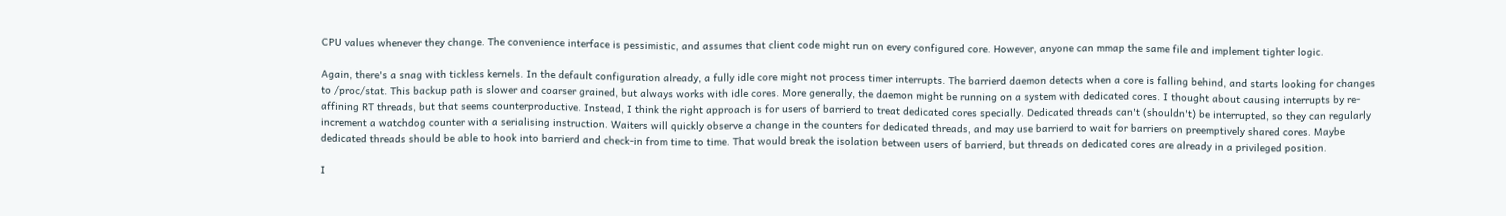CPU values whenever they change. The convenience interface is pessimistic, and assumes that client code might run on every configured core. However, anyone can mmap the same file and implement tighter logic.

Again, there's a snag with tickless kernels. In the default configuration already, a fully idle core might not process timer interrupts. The barrierd daemon detects when a core is falling behind, and starts looking for changes to /proc/stat. This backup path is slower and coarser grained, but always works with idle cores. More generally, the daemon might be running on a system with dedicated cores. I thought about causing interrupts by re-affining RT threads, but that seems counterproductive. Instead, I think the right approach is for users of barrierd to treat dedicated cores specially. Dedicated threads can't (shouldn't) be interrupted, so they can regularly increment a watchdog counter with a serialising instruction. Waiters will quickly observe a change in the counters for dedicated threads, and may use barrierd to wait for barriers on preemptively shared cores. Maybe dedicated threads should be able to hook into barrierd and check-in from time to time. That would break the isolation between users of barrierd, but threads on dedicated cores are already in a privileged position.

I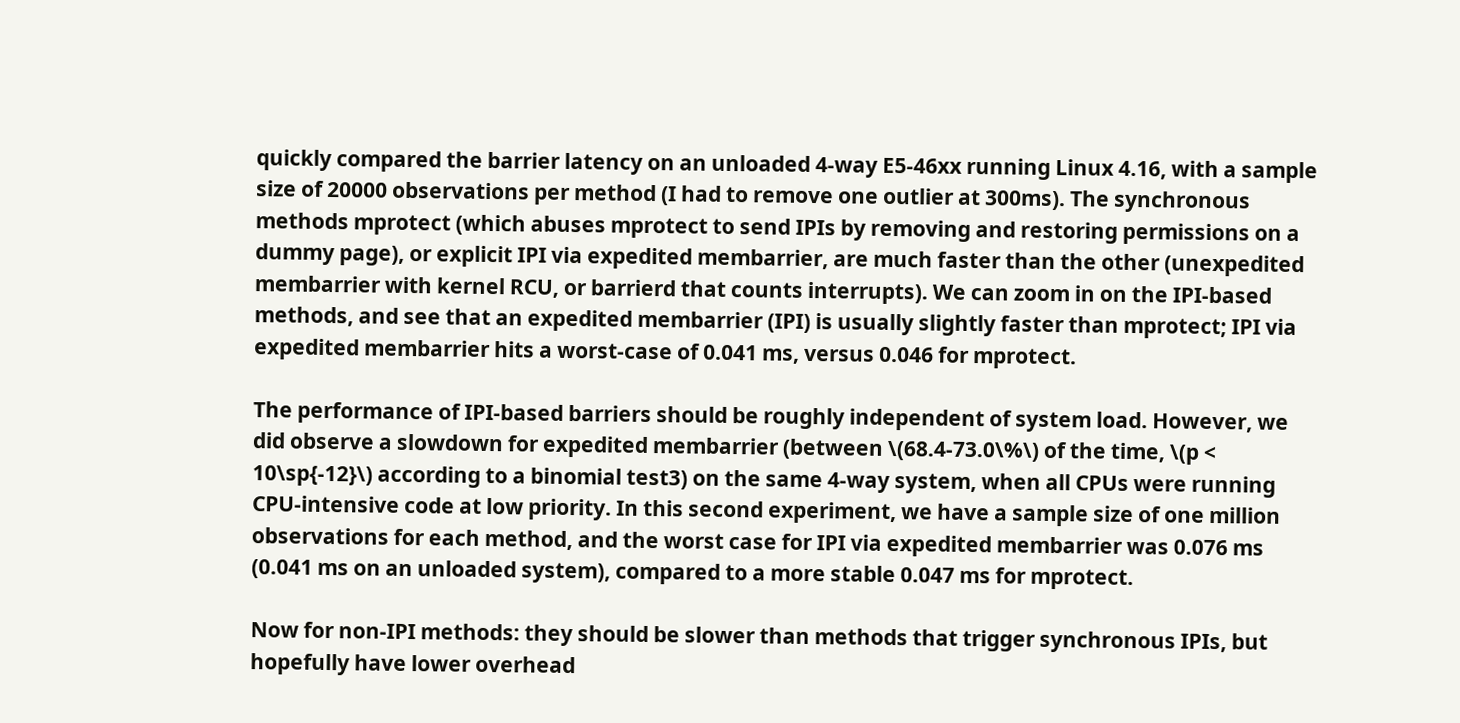quickly compared the barrier latency on an unloaded 4-way E5-46xx running Linux 4.16, with a sample size of 20000 observations per method (I had to remove one outlier at 300ms). The synchronous methods mprotect (which abuses mprotect to send IPIs by removing and restoring permissions on a dummy page), or explicit IPI via expedited membarrier, are much faster than the other (unexpedited membarrier with kernel RCU, or barrierd that counts interrupts). We can zoom in on the IPI-based methods, and see that an expedited membarrier (IPI) is usually slightly faster than mprotect; IPI via expedited membarrier hits a worst-case of 0.041 ms, versus 0.046 for mprotect.

The performance of IPI-based barriers should be roughly independent of system load. However, we did observe a slowdown for expedited membarrier (between \(68.4-73.0\%\) of the time, \(p < 10\sp{-12}\) according to a binomial test3) on the same 4-way system, when all CPUs were running CPU-intensive code at low priority. In this second experiment, we have a sample size of one million observations for each method, and the worst case for IPI via expedited membarrier was 0.076 ms (0.041 ms on an unloaded system), compared to a more stable 0.047 ms for mprotect.

Now for non-IPI methods: they should be slower than methods that trigger synchronous IPIs, but hopefully have lower overhead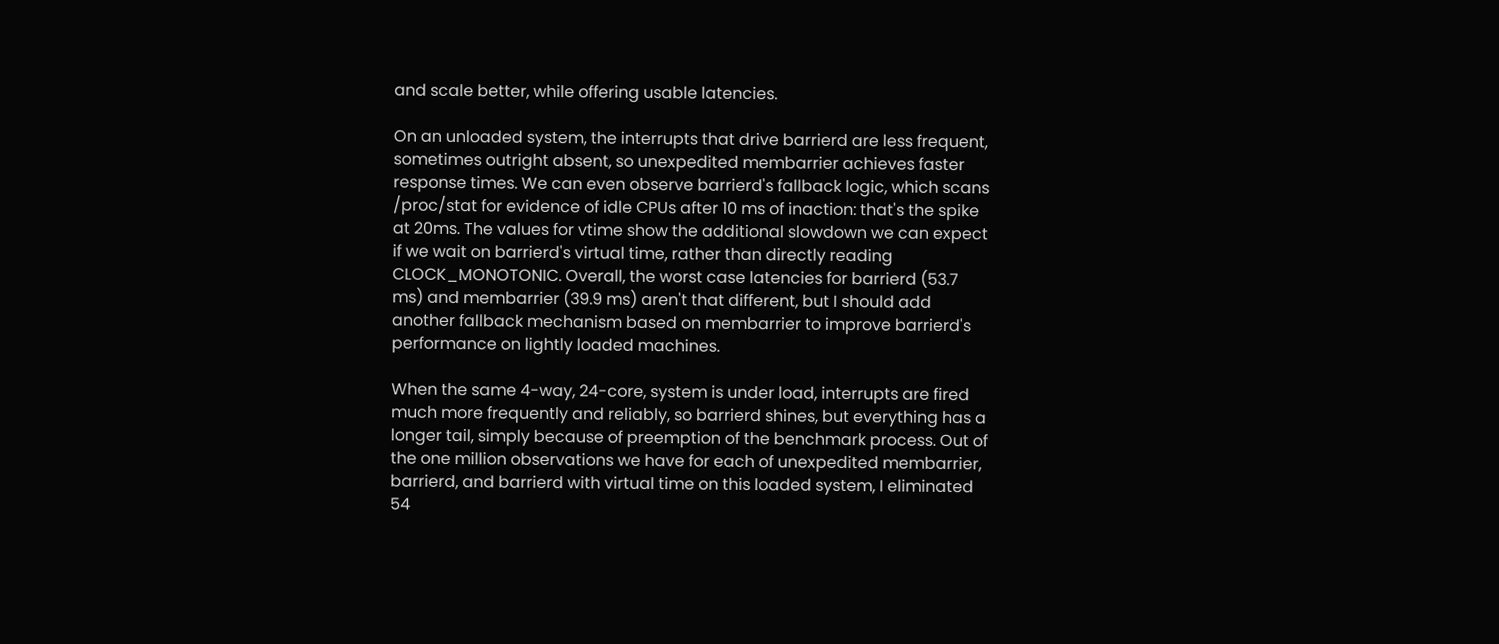and scale better, while offering usable latencies.

On an unloaded system, the interrupts that drive barrierd are less frequent, sometimes outright absent, so unexpedited membarrier achieves faster response times. We can even observe barrierd's fallback logic, which scans /proc/stat for evidence of idle CPUs after 10 ms of inaction: that's the spike at 20ms. The values for vtime show the additional slowdown we can expect if we wait on barrierd's virtual time, rather than directly reading CLOCK_MONOTONIC. Overall, the worst case latencies for barrierd (53.7 ms) and membarrier (39.9 ms) aren't that different, but I should add another fallback mechanism based on membarrier to improve barrierd's performance on lightly loaded machines.

When the same 4-way, 24-core, system is under load, interrupts are fired much more frequently and reliably, so barrierd shines, but everything has a longer tail, simply because of preemption of the benchmark process. Out of the one million observations we have for each of unexpedited membarrier, barrierd, and barrierd with virtual time on this loaded system, I eliminated 54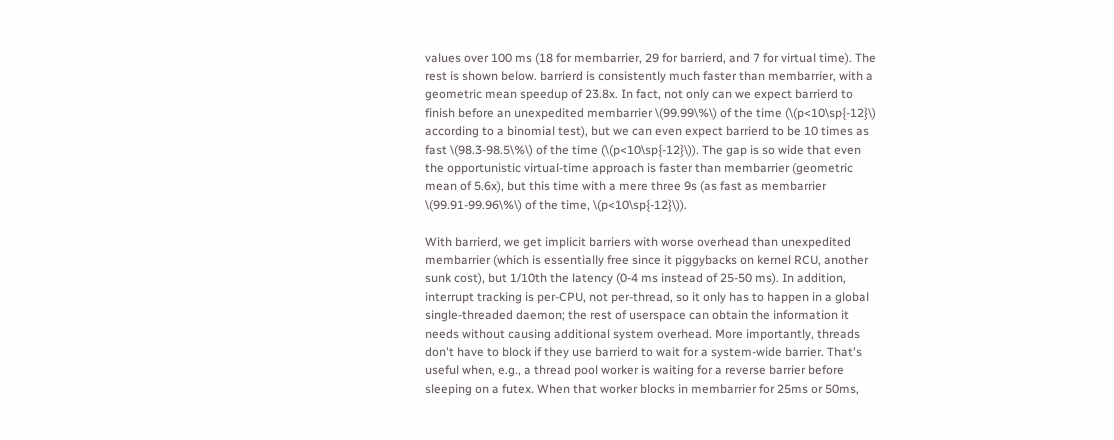values over 100 ms (18 for membarrier, 29 for barrierd, and 7 for virtual time). The rest is shown below. barrierd is consistently much faster than membarrier, with a geometric mean speedup of 23.8x. In fact, not only can we expect barrierd to finish before an unexpedited membarrier \(99.99\%\) of the time (\(p<10\sp{-12}\) according to a binomial test), but we can even expect barrierd to be 10 times as fast \(98.3-98.5\%\) of the time (\(p<10\sp{-12}\)). The gap is so wide that even the opportunistic virtual-time approach is faster than membarrier (geometric mean of 5.6x), but this time with a mere three 9s (as fast as membarrier \(99.91-99.96\%\) of the time, \(p<10\sp{-12}\)).

With barrierd, we get implicit barriers with worse overhead than unexpedited membarrier (which is essentially free since it piggybacks on kernel RCU, another sunk cost), but 1/10th the latency (0-4 ms instead of 25-50 ms). In addition, interrupt tracking is per-CPU, not per-thread, so it only has to happen in a global single-threaded daemon; the rest of userspace can obtain the information it needs without causing additional system overhead. More importantly, threads don't have to block if they use barrierd to wait for a system-wide barrier. That's useful when, e.g., a thread pool worker is waiting for a reverse barrier before sleeping on a futex. When that worker blocks in membarrier for 25ms or 50ms,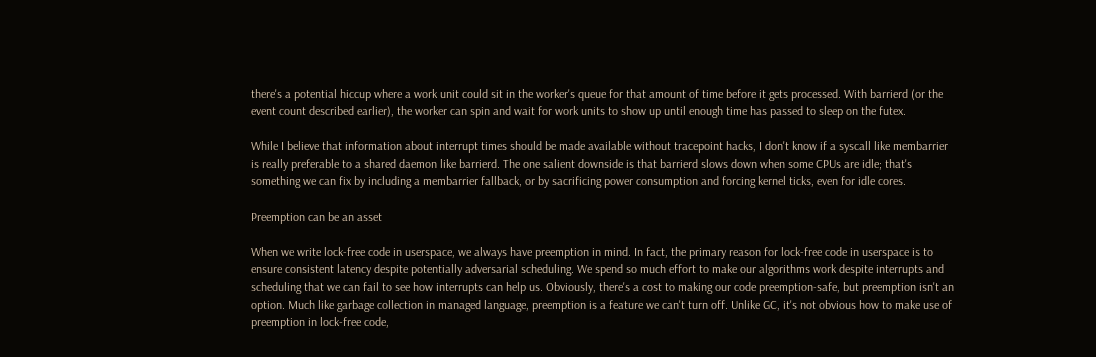there's a potential hiccup where a work unit could sit in the worker's queue for that amount of time before it gets processed. With barrierd (or the event count described earlier), the worker can spin and wait for work units to show up until enough time has passed to sleep on the futex.

While I believe that information about interrupt times should be made available without tracepoint hacks, I don't know if a syscall like membarrier is really preferable to a shared daemon like barrierd. The one salient downside is that barrierd slows down when some CPUs are idle; that's something we can fix by including a membarrier fallback, or by sacrificing power consumption and forcing kernel ticks, even for idle cores.

Preemption can be an asset

When we write lock-free code in userspace, we always have preemption in mind. In fact, the primary reason for lock-free code in userspace is to ensure consistent latency despite potentially adversarial scheduling. We spend so much effort to make our algorithms work despite interrupts and scheduling that we can fail to see how interrupts can help us. Obviously, there's a cost to making our code preemption-safe, but preemption isn't an option. Much like garbage collection in managed language, preemption is a feature we can't turn off. Unlike GC, it's not obvious how to make use of preemption in lock-free code,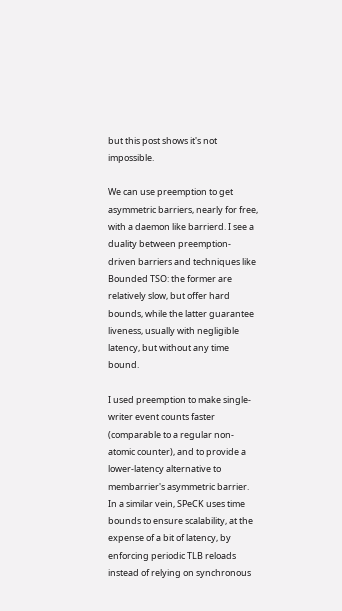but this post shows it's not impossible.

We can use preemption to get asymmetric barriers, nearly for free, with a daemon like barrierd. I see a duality between preemption-driven barriers and techniques like Bounded TSO: the former are relatively slow, but offer hard bounds, while the latter guarantee liveness, usually with negligible latency, but without any time bound.

I used preemption to make single-writer event counts faster (comparable to a regular non-atomic counter), and to provide a lower-latency alternative to membarrier's asymmetric barrier. In a similar vein, SPeCK uses time bounds to ensure scalability, at the expense of a bit of latency, by enforcing periodic TLB reloads instead of relying on synchronous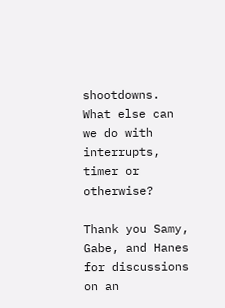shootdowns. What else can we do with interrupts, timer or otherwise?

Thank you Samy, Gabe, and Hanes for discussions on an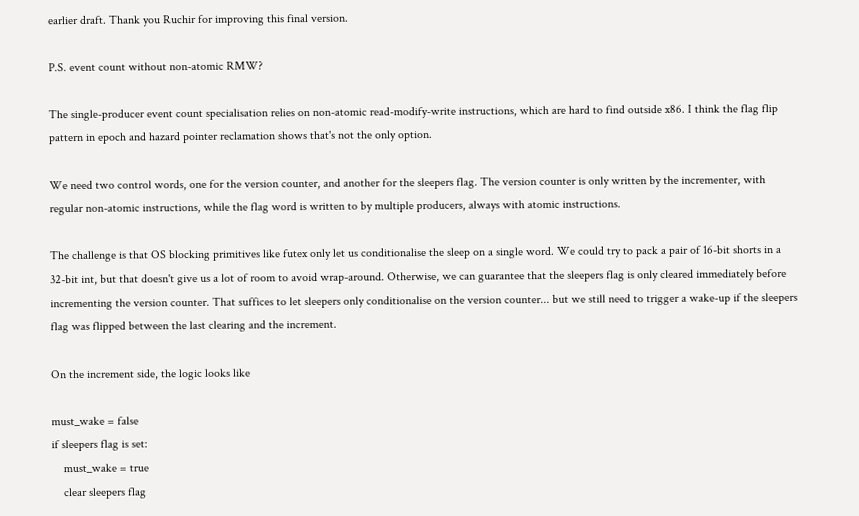earlier draft. Thank you Ruchir for improving this final version.

P.S. event count without non-atomic RMW?

The single-producer event count specialisation relies on non-atomic read-modify-write instructions, which are hard to find outside x86. I think the flag flip pattern in epoch and hazard pointer reclamation shows that's not the only option.

We need two control words, one for the version counter, and another for the sleepers flag. The version counter is only written by the incrementer, with regular non-atomic instructions, while the flag word is written to by multiple producers, always with atomic instructions.

The challenge is that OS blocking primitives like futex only let us conditionalise the sleep on a single word. We could try to pack a pair of 16-bit shorts in a 32-bit int, but that doesn't give us a lot of room to avoid wrap-around. Otherwise, we can guarantee that the sleepers flag is only cleared immediately before incrementing the version counter. That suffices to let sleepers only conditionalise on the version counter... but we still need to trigger a wake-up if the sleepers flag was flipped between the last clearing and the increment.

On the increment side, the logic looks like

must_wake = false
if sleepers flag is set:
    must_wake = true
    clear sleepers flag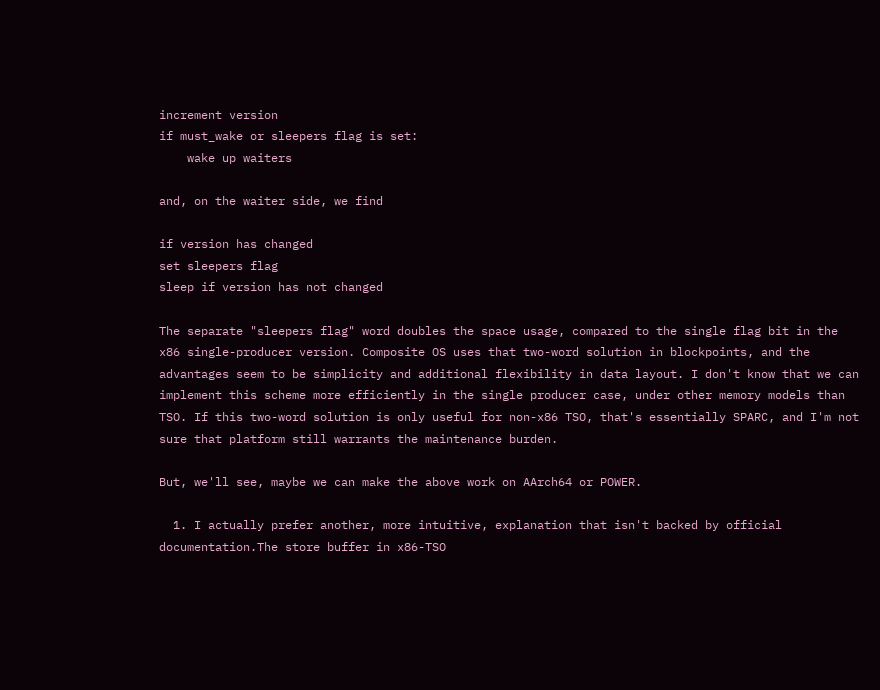increment version
if must_wake or sleepers flag is set:
    wake up waiters

and, on the waiter side, we find

if version has changed
set sleepers flag
sleep if version has not changed

The separate "sleepers flag" word doubles the space usage, compared to the single flag bit in the x86 single-producer version. Composite OS uses that two-word solution in blockpoints, and the advantages seem to be simplicity and additional flexibility in data layout. I don't know that we can implement this scheme more efficiently in the single producer case, under other memory models than TSO. If this two-word solution is only useful for non-x86 TSO, that's essentially SPARC, and I'm not sure that platform still warrants the maintenance burden.

But, we'll see, maybe we can make the above work on AArch64 or POWER.

  1. I actually prefer another, more intuitive, explanation that isn't backed by official documentation.The store buffer in x86-TSO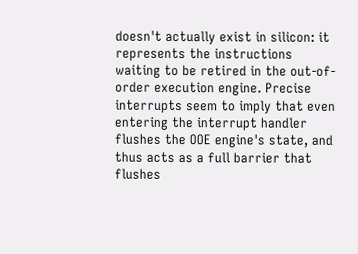doesn't actually exist in silicon: it represents the instructions waiting to be retired in the out-of-order execution engine. Precise interrupts seem to imply that even entering the interrupt handler flushes the OOE engine's state, and thus acts as a full barrier that flushes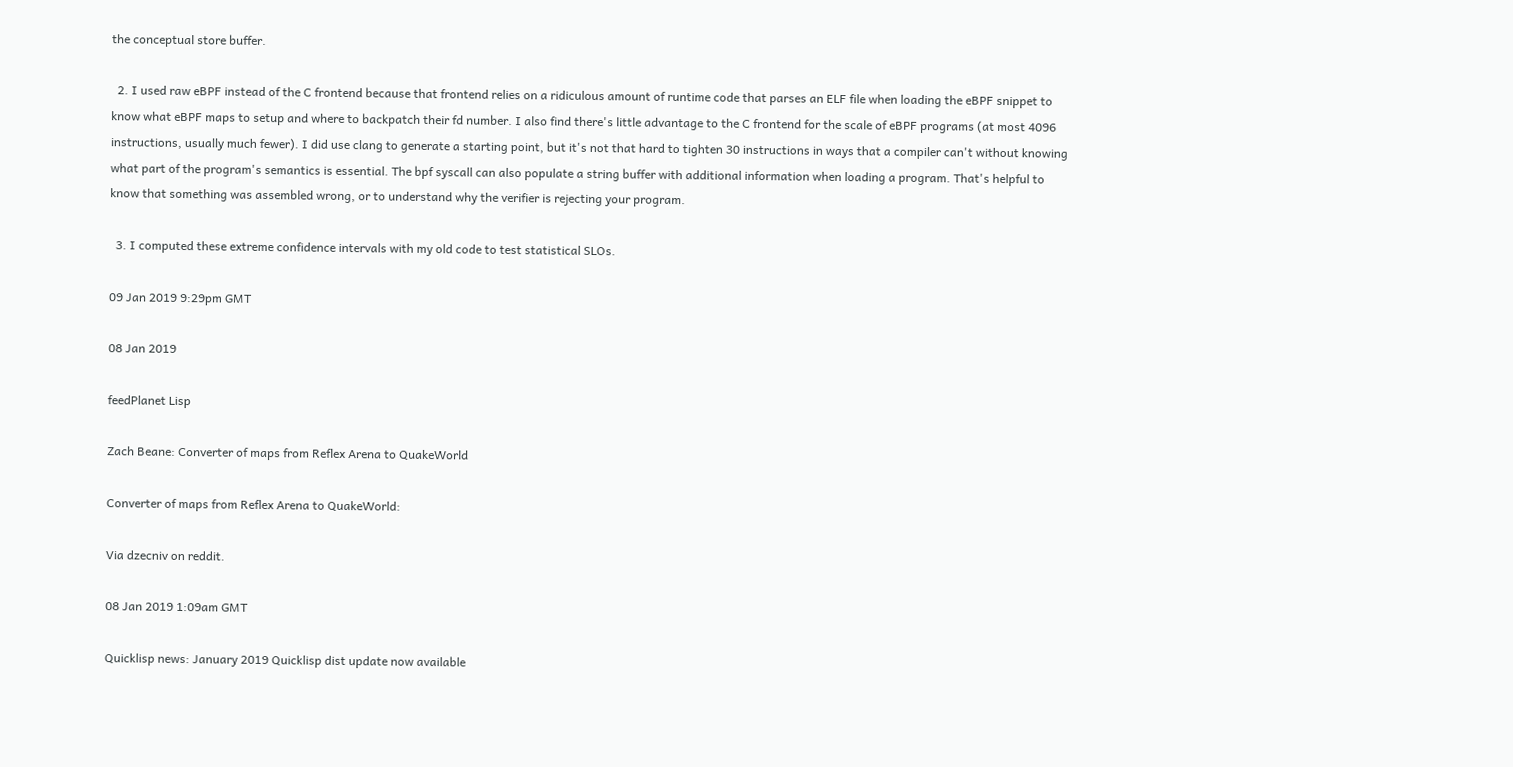the conceptual store buffer.

  2. I used raw eBPF instead of the C frontend because that frontend relies on a ridiculous amount of runtime code that parses an ELF file when loading the eBPF snippet to know what eBPF maps to setup and where to backpatch their fd number. I also find there's little advantage to the C frontend for the scale of eBPF programs (at most 4096 instructions, usually much fewer). I did use clang to generate a starting point, but it's not that hard to tighten 30 instructions in ways that a compiler can't without knowing what part of the program's semantics is essential. The bpf syscall can also populate a string buffer with additional information when loading a program. That's helpful to know that something was assembled wrong, or to understand why the verifier is rejecting your program.

  3. I computed these extreme confidence intervals with my old code to test statistical SLOs.

09 Jan 2019 9:29pm GMT

08 Jan 2019

feedPlanet Lisp

Zach Beane: Converter of maps from Reflex Arena to QuakeWorld

Converter of maps from Reflex Arena to QuakeWorld:

Via dzecniv on reddit.

08 Jan 2019 1:09am GMT

Quicklisp news: January 2019 Quicklisp dist update now available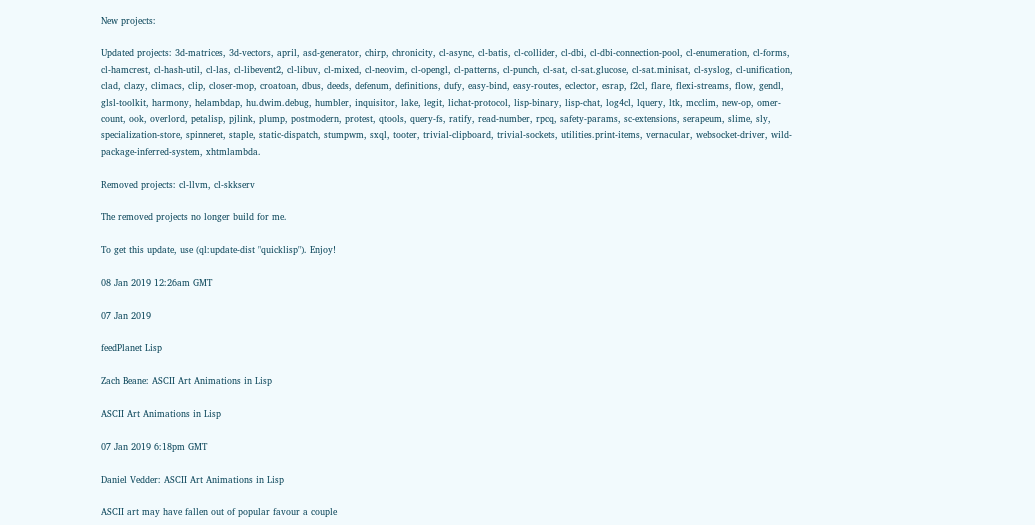New projects:

Updated projects: 3d-matrices, 3d-vectors, april, asd-generator, chirp, chronicity, cl-async, cl-batis, cl-collider, cl-dbi, cl-dbi-connection-pool, cl-enumeration, cl-forms, cl-hamcrest, cl-hash-util, cl-las, cl-libevent2, cl-libuv, cl-mixed, cl-neovim, cl-opengl, cl-patterns, cl-punch, cl-sat, cl-sat.glucose, cl-sat.minisat, cl-syslog, cl-unification, clad, clazy, climacs, clip, closer-mop, croatoan, dbus, deeds, defenum, definitions, dufy, easy-bind, easy-routes, eclector, esrap, f2cl, flare, flexi-streams, flow, gendl, glsl-toolkit, harmony, helambdap, hu.dwim.debug, humbler, inquisitor, lake, legit, lichat-protocol, lisp-binary, lisp-chat, log4cl, lquery, ltk, mcclim, new-op, omer-count, ook, overlord, petalisp, pjlink, plump, postmodern, protest, qtools, query-fs, ratify, read-number, rpcq, safety-params, sc-extensions, serapeum, slime, sly, specialization-store, spinneret, staple, static-dispatch, stumpwm, sxql, tooter, trivial-clipboard, trivial-sockets, utilities.print-items, vernacular, websocket-driver, wild-package-inferred-system, xhtmlambda.

Removed projects: cl-llvm, cl-skkserv

The removed projects no longer build for me.

To get this update, use (ql:update-dist "quicklisp"). Enjoy!

08 Jan 2019 12:26am GMT

07 Jan 2019

feedPlanet Lisp

Zach Beane: ASCII Art Animations in Lisp

ASCII Art Animations in Lisp

07 Jan 2019 6:18pm GMT

Daniel Vedder: ASCII Art Animations in Lisp

ASCII art may have fallen out of popular favour a couple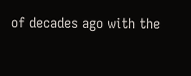of decades ago with the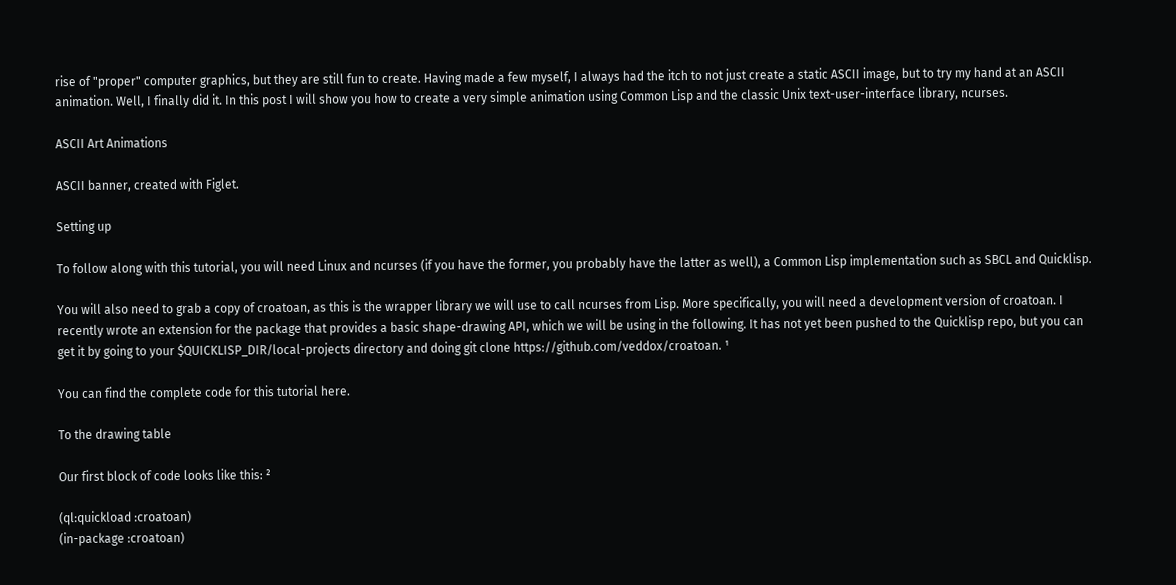rise of "proper" computer graphics, but they are still fun to create. Having made a few myself, I always had the itch to not just create a static ASCII image, but to try my hand at an ASCII animation. Well, I finally did it. In this post I will show you how to create a very simple animation using Common Lisp and the classic Unix text-user-interface library, ncurses.

ASCII Art Animations

ASCII banner, created with Figlet.

Setting up

To follow along with this tutorial, you will need Linux and ncurses (if you have the former, you probably have the latter as well), a Common Lisp implementation such as SBCL and Quicklisp.

You will also need to grab a copy of croatoan, as this is the wrapper library we will use to call ncurses from Lisp. More specifically, you will need a development version of croatoan. I recently wrote an extension for the package that provides a basic shape-drawing API, which we will be using in the following. It has not yet been pushed to the Quicklisp repo, but you can get it by going to your $QUICKLISP_DIR/local-projects directory and doing git clone https://github.com/veddox/croatoan. ¹

You can find the complete code for this tutorial here.

To the drawing table

Our first block of code looks like this: ²

(ql:quickload :croatoan)
(in-package :croatoan)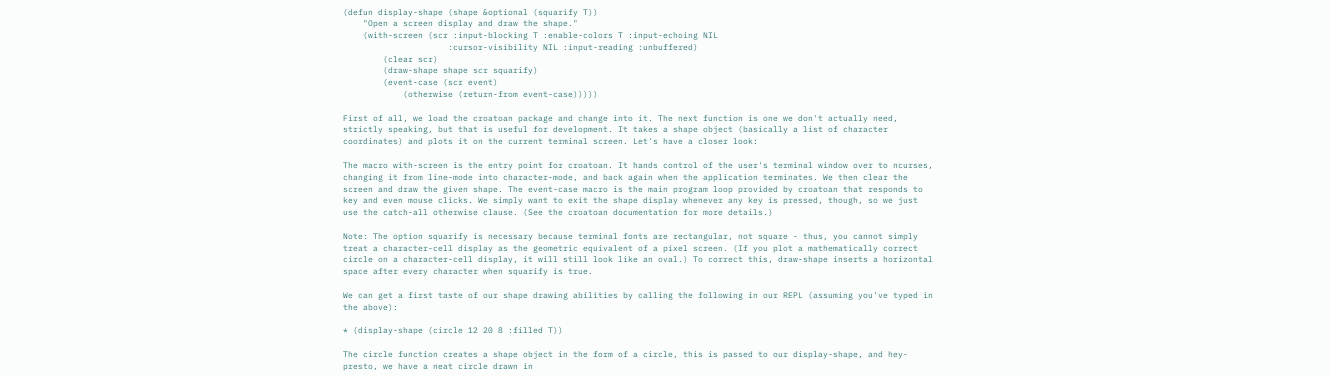(defun display-shape (shape &optional (squarify T))
    "Open a screen display and draw the shape."
    (with-screen (scr :input-blocking T :enable-colors T :input-echoing NIL
                     :cursor-visibility NIL :input-reading :unbuffered)
        (clear scr)
        (draw-shape shape scr squarify)
        (event-case (scr event)
            (otherwise (return-from event-case)))))

First of all, we load the croatoan package and change into it. The next function is one we don't actually need, strictly speaking, but that is useful for development. It takes a shape object (basically a list of character coordinates) and plots it on the current terminal screen. Let's have a closer look:

The macro with-screen is the entry point for croatoan. It hands control of the user's terminal window over to ncurses, changing it from line-mode into character-mode, and back again when the application terminates. We then clear the screen and draw the given shape. The event-case macro is the main program loop provided by croatoan that responds to key and even mouse clicks. We simply want to exit the shape display whenever any key is pressed, though, so we just use the catch-all otherwise clause. (See the croatoan documentation for more details.)

Note: The option squarify is necessary because terminal fonts are rectangular, not square - thus, you cannot simply treat a character-cell display as the geometric equivalent of a pixel screen. (If you plot a mathematically correct circle on a character-cell display, it will still look like an oval.) To correct this, draw-shape inserts a horizontal space after every character when squarify is true.

We can get a first taste of our shape drawing abilities by calling the following in our REPL (assuming you've typed in the above):

* (display-shape (circle 12 20 8 :filled T))

The circle function creates a shape object in the form of a circle, this is passed to our display-shape, and hey-presto, we have a neat circle drawn in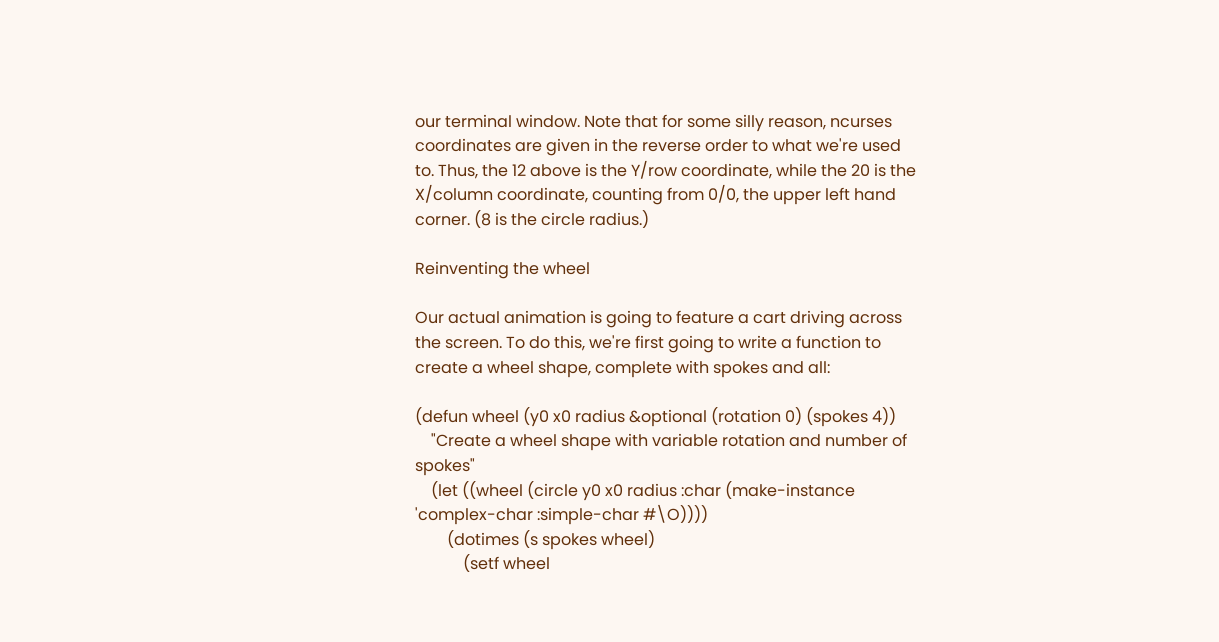our terminal window. Note that for some silly reason, ncurses coordinates are given in the reverse order to what we're used to. Thus, the 12 above is the Y/row coordinate, while the 20 is the X/column coordinate, counting from 0/0, the upper left hand corner. (8 is the circle radius.)

Reinventing the wheel

Our actual animation is going to feature a cart driving across the screen. To do this, we're first going to write a function to create a wheel shape, complete with spokes and all:

(defun wheel (y0 x0 radius &optional (rotation 0) (spokes 4))
    "Create a wheel shape with variable rotation and number of spokes"
    (let ((wheel (circle y0 x0 radius :char (make-instance 'complex-char :simple-char #\O))))
        (dotimes (s spokes wheel)
            (setf wheel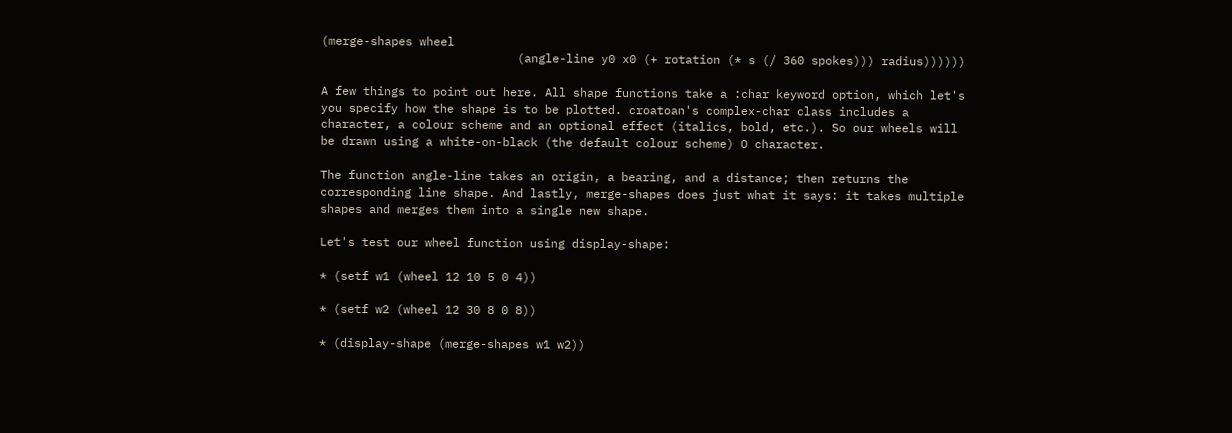(merge-shapes wheel
                            (angle-line y0 x0 (+ rotation (* s (/ 360 spokes))) radius))))))

A few things to point out here. All shape functions take a :char keyword option, which let's you specify how the shape is to be plotted. croatoan's complex-char class includes a character, a colour scheme and an optional effect (italics, bold, etc.). So our wheels will be drawn using a white-on-black (the default colour scheme) O character.

The function angle-line takes an origin, a bearing, and a distance; then returns the corresponding line shape. And lastly, merge-shapes does just what it says: it takes multiple shapes and merges them into a single new shape.

Let's test our wheel function using display-shape:

* (setf w1 (wheel 12 10 5 0 4))

* (setf w2 (wheel 12 30 8 0 8))

* (display-shape (merge-shapes w1 w2))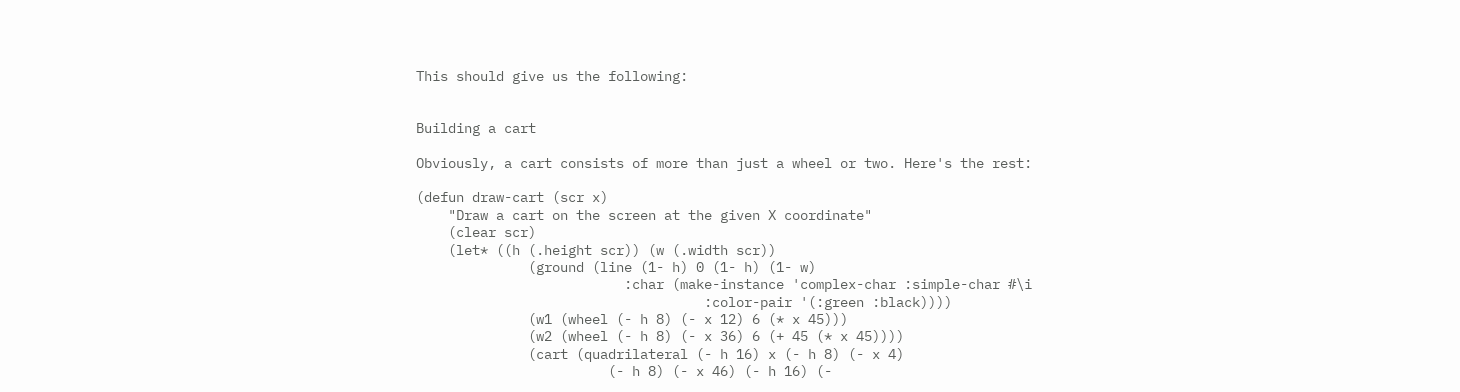This should give us the following:


Building a cart

Obviously, a cart consists of more than just a wheel or two. Here's the rest:

(defun draw-cart (scr x)
    "Draw a cart on the screen at the given X coordinate"
    (clear scr)
    (let* ((h (.height scr)) (w (.width scr))
              (ground (line (1- h) 0 (1- h) (1- w)
                          :char (make-instance 'complex-char :simple-char #\i
                                    :color-pair '(:green :black))))
              (w1 (wheel (- h 8) (- x 12) 6 (* x 45)))
              (w2 (wheel (- h 8) (- x 36) 6 (+ 45 (* x 45))))
              (cart (quadrilateral (- h 16) x (- h 8) (- x 4)
                        (- h 8) (- x 46) (- h 16) (-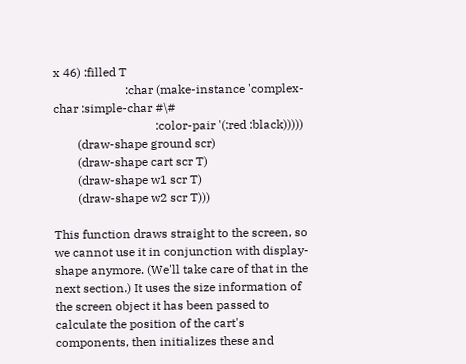x 46) :filled T
                        :char (make-instance 'complex-char :simple-char #\#
                                  :color-pair '(:red :black)))))
        (draw-shape ground scr)
        (draw-shape cart scr T)
        (draw-shape w1 scr T)
        (draw-shape w2 scr T)))

This function draws straight to the screen, so we cannot use it in conjunction with display-shape anymore. (We'll take care of that in the next section.) It uses the size information of the screen object it has been passed to calculate the position of the cart's components, then initializes these and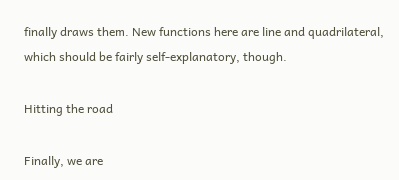finally draws them. New functions here are line and quadrilateral, which should be fairly self-explanatory, though.

Hitting the road

Finally, we are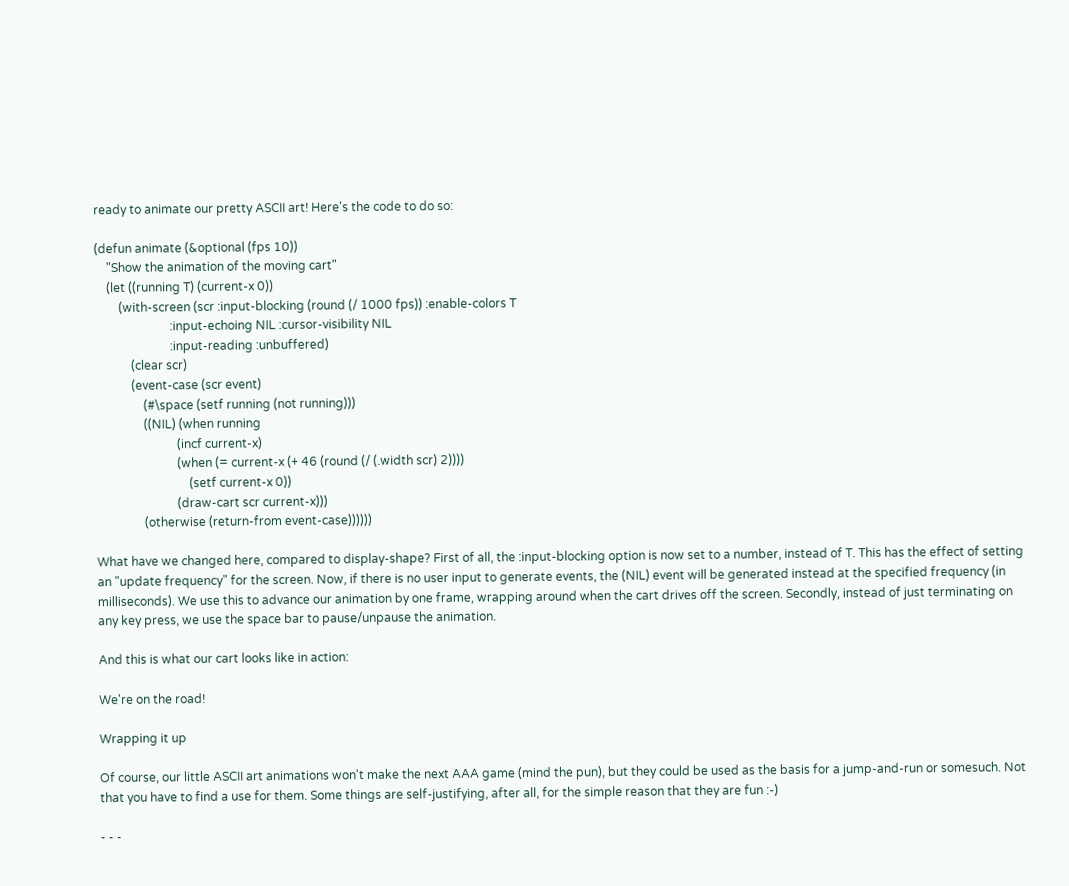ready to animate our pretty ASCII art! Here's the code to do so:

(defun animate (&optional (fps 10))
    "Show the animation of the moving cart"
    (let ((running T) (current-x 0))
        (with-screen (scr :input-blocking (round (/ 1000 fps)) :enable-colors T
                         :input-echoing NIL :cursor-visibility NIL
                         :input-reading :unbuffered)
            (clear scr)
            (event-case (scr event)
                (#\space (setf running (not running)))
                ((NIL) (when running
                           (incf current-x)
                           (when (= current-x (+ 46 (round (/ (.width scr) 2))))
                               (setf current-x 0))
                           (draw-cart scr current-x)))
                (otherwise (return-from event-case))))))

What have we changed here, compared to display-shape? First of all, the :input-blocking option is now set to a number, instead of T. This has the effect of setting an "update frequency" for the screen. Now, if there is no user input to generate events, the (NIL) event will be generated instead at the specified frequency (in milliseconds). We use this to advance our animation by one frame, wrapping around when the cart drives off the screen. Secondly, instead of just terminating on any key press, we use the space bar to pause/unpause the animation.

And this is what our cart looks like in action:

We're on the road!

Wrapping it up

Of course, our little ASCII art animations won't make the next AAA game (mind the pun), but they could be used as the basis for a jump-and-run or somesuch. Not that you have to find a use for them. Some things are self-justifying, after all, for the simple reason that they are fun :-)

- - -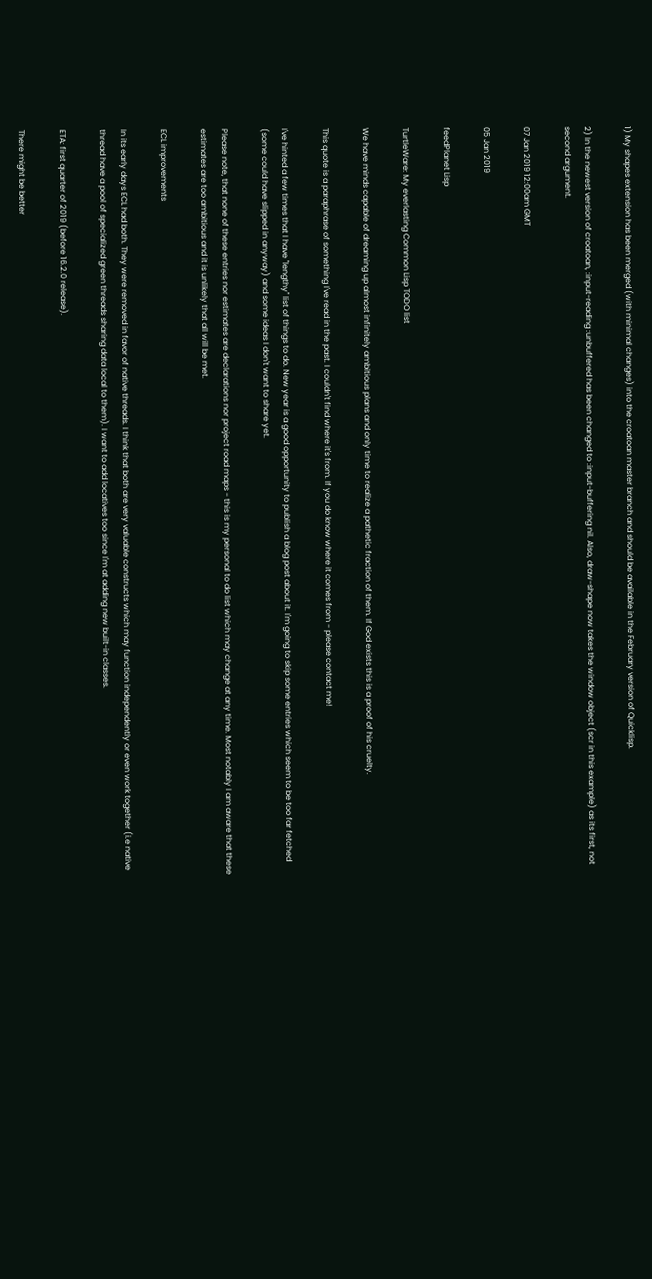1) My shapes extension has been merged (with minimal changes) into the croatoan master branch and should be available in the February version of Quicklisp.

2) In the newest version of croatoan, :input-reading :unbuffered has been changed to :input-buffering nil. Also, draw-shape now takes the window object (scr in this example) as its first, not second argument.

07 Jan 2019 12:00am GMT

05 Jan 2019

feedPlanet Lisp

TurtleWare: My everlasting Common Lisp TODO list

We have minds capable of dreaming up almost infinitely ambitious plans and only time to realize a pathetic fraction of them. If God exists this is a proof of his cruelty.

This quote is a paraphrase of something I've read in the past. I couldn't find where it's from. If you do know where it comes from - please contact me!

I've hinted a few times that I have "lengthy" list of things to do. New year is a good opportunity to publish a blog post about it. I'm going to skip some entries which seem to be too far fetched (some could have slipped in anyway) and some ideas I don't want to share yet.

Please note, that none of these entries nor estimates are declarations nor project road maps - this is my personal to do list which may change at any time. Most notably I am aware that these estimates are too ambitious and it is unlikely that all will be met.

ECL improvements

In its early days ECL had both. They were removed in favor of native threads. I think that both are very valuable constructs which may function independently or even work together (i.e native thread have a pool of specialized green threads sharing data local to them). I want to add locatives too since I'm at adding new built-in classes.

ETA: first quarter of 2019 (before 16.2.0 release).

There might be better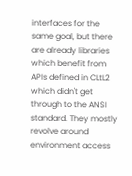interfaces for the same goal, but there are already libraries which benefit from APIs defined in CLtL2 which didn't get through to the ANSI standard. They mostly revolve around environment access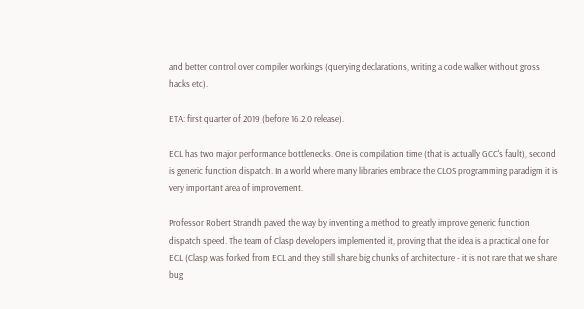and better control over compiler workings (querying declarations, writing a code walker without gross hacks etc).

ETA: first quarter of 2019 (before 16.2.0 release).

ECL has two major performance bottlenecks. One is compilation time (that is actually GCC's fault), second is generic function dispatch. In a world where many libraries embrace the CLOS programming paradigm it is very important area of improvement.

Professor Robert Strandh paved the way by inventing a method to greatly improve generic function dispatch speed. The team of Clasp developers implemented it, proving that the idea is a practical one for ECL (Clasp was forked from ECL and they still share big chunks of architecture - it is not rare that we share bug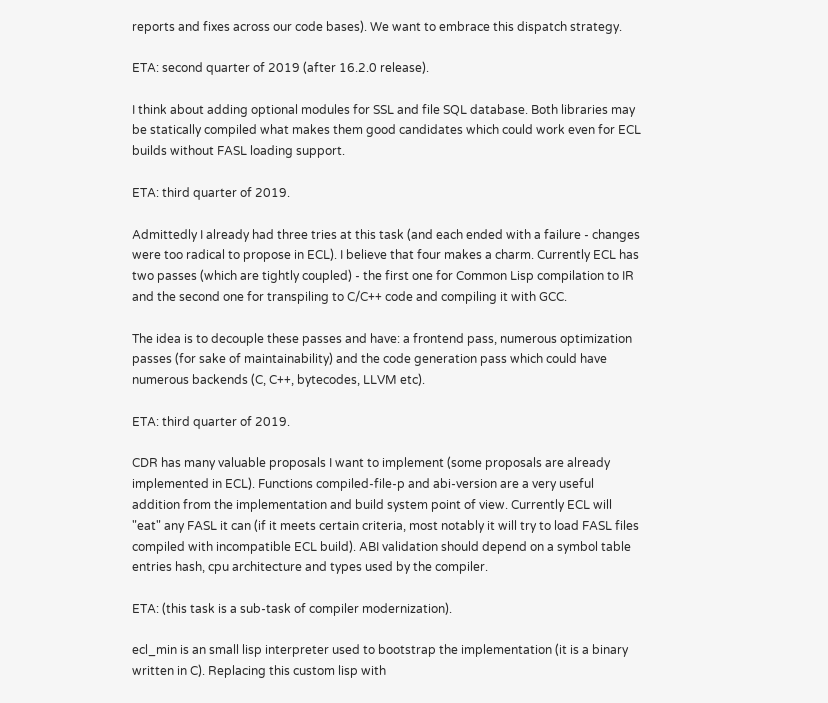reports and fixes across our code bases). We want to embrace this dispatch strategy.

ETA: second quarter of 2019 (after 16.2.0 release).

I think about adding optional modules for SSL and file SQL database. Both libraries may be statically compiled what makes them good candidates which could work even for ECL builds without FASL loading support.

ETA: third quarter of 2019.

Admittedly I already had three tries at this task (and each ended with a failure - changes were too radical to propose in ECL). I believe that four makes a charm. Currently ECL has two passes (which are tightly coupled) - the first one for Common Lisp compilation to IR and the second one for transpiling to C/C++ code and compiling it with GCC.

The idea is to decouple these passes and have: a frontend pass, numerous optimization passes (for sake of maintainability) and the code generation pass which could have numerous backends (C, C++, bytecodes, LLVM etc).

ETA: third quarter of 2019.

CDR has many valuable proposals I want to implement (some proposals are already implemented in ECL). Functions compiled-file-p and abi-version are a very useful addition from the implementation and build system point of view. Currently ECL will "eat" any FASL it can (if it meets certain criteria, most notably it will try to load FASL files compiled with incompatible ECL build). ABI validation should depend on a symbol table entries hash, cpu architecture and types used by the compiler.

ETA: (this task is a sub-task of compiler modernization).

ecl_min is an small lisp interpreter used to bootstrap the implementation (it is a binary written in C). Replacing this custom lisp with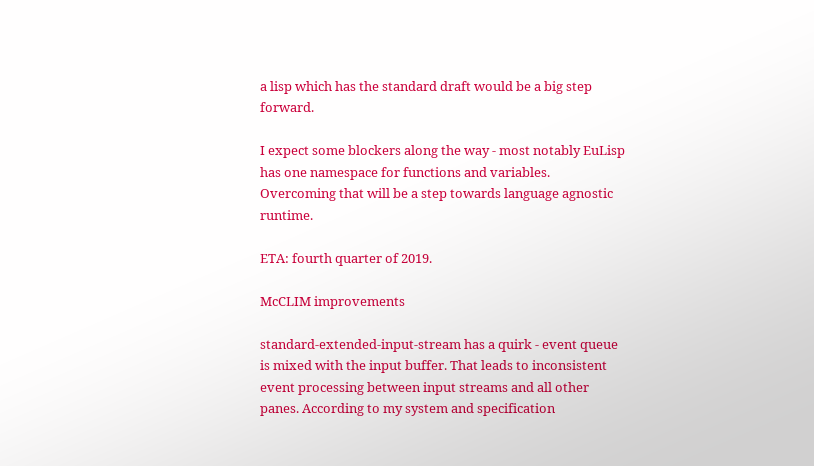a lisp which has the standard draft would be a big step forward.

I expect some blockers along the way - most notably EuLisp has one namespace for functions and variables. Overcoming that will be a step towards language agnostic runtime.

ETA: fourth quarter of 2019.

McCLIM improvements

standard-extended-input-stream has a quirk - event queue is mixed with the input buffer. That leads to inconsistent event processing between input streams and all other panes. According to my system and specification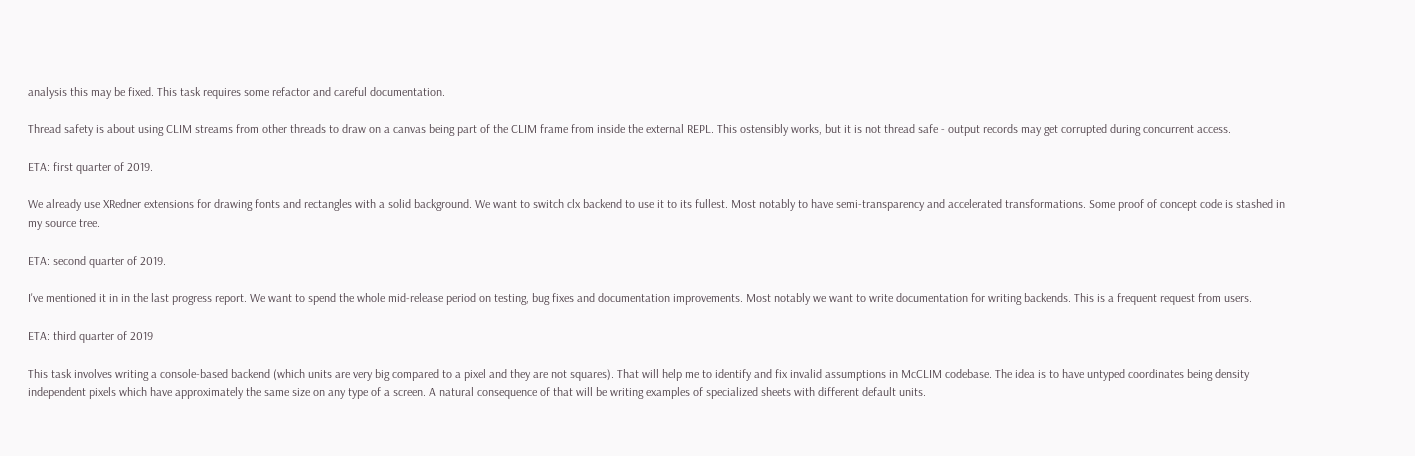analysis this may be fixed. This task requires some refactor and careful documentation.

Thread safety is about using CLIM streams from other threads to draw on a canvas being part of the CLIM frame from inside the external REPL. This ostensibly works, but it is not thread safe - output records may get corrupted during concurrent access.

ETA: first quarter of 2019.

We already use XRedner extensions for drawing fonts and rectangles with a solid background. We want to switch clx backend to use it to its fullest. Most notably to have semi-transparency and accelerated transformations. Some proof of concept code is stashed in my source tree.

ETA: second quarter of 2019.

I've mentioned it in in the last progress report. We want to spend the whole mid-release period on testing, bug fixes and documentation improvements. Most notably we want to write documentation for writing backends. This is a frequent request from users.

ETA: third quarter of 2019

This task involves writing a console-based backend (which units are very big compared to a pixel and they are not squares). That will help me to identify and fix invalid assumptions in McCLIM codebase. The idea is to have untyped coordinates being density independent pixels which have approximately the same size on any type of a screen. A natural consequence of that will be writing examples of specialized sheets with different default units.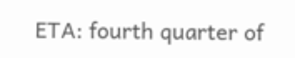ETA: fourth quarter of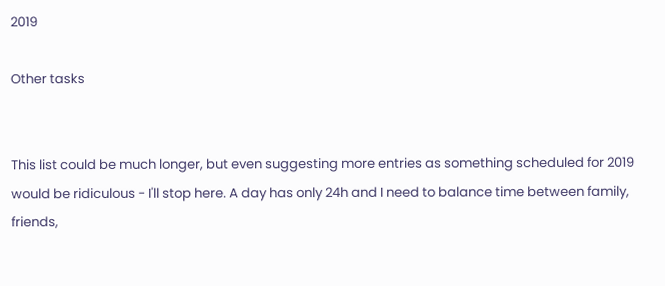2019

Other tasks


This list could be much longer, but even suggesting more entries as something scheduled for 2019 would be ridiculous - I'll stop here. A day has only 24h and I need to balance time between family, friends,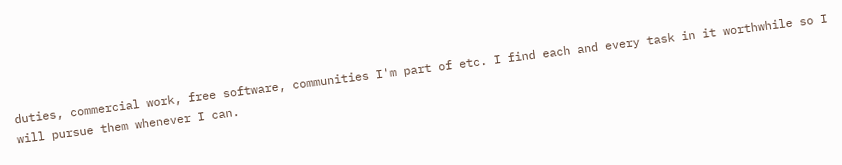duties, commercial work, free software, communities I'm part of etc. I find each and every task in it worthwhile so I will pursue them whenever I can.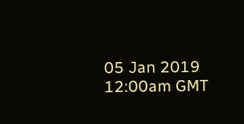05 Jan 2019 12:00am GMT